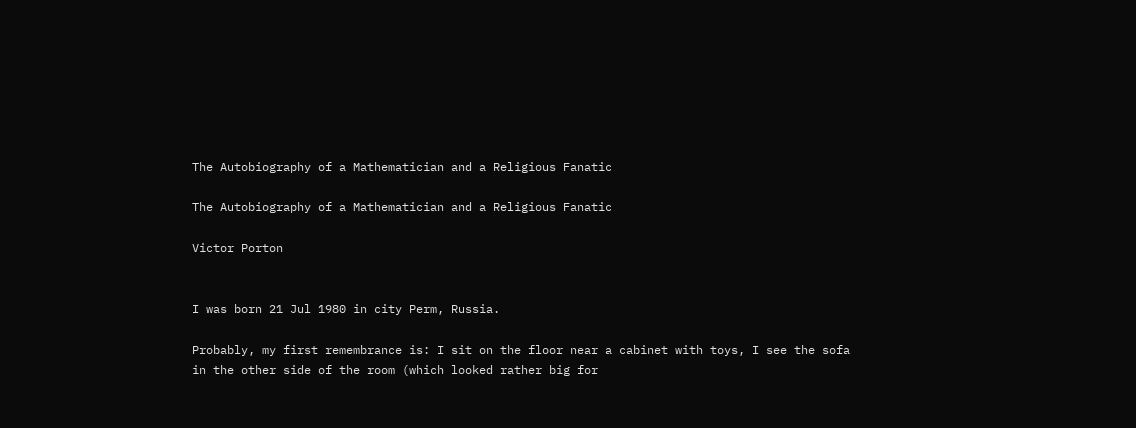The Autobiography of a Mathematician and a Religious Fanatic

The Autobiography of a Mathematician and a Religious Fanatic

Victor Porton


I was born 21 Jul 1980 in city Perm, Russia.

Probably, my first remembrance is: I sit on the floor near a cabinet with toys, I see the sofa in the other side of the room (which looked rather big for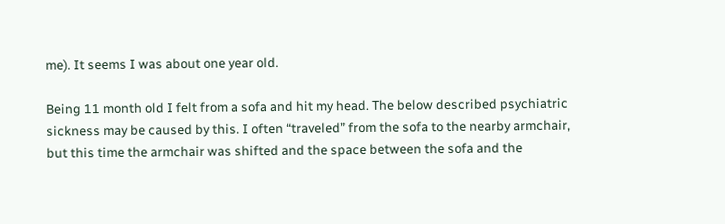me). It seems I was about one year old.

Being 11 month old I felt from a sofa and hit my head. The below described psychiatric sickness may be caused by this. I often “traveled” from the sofa to the nearby armchair, but this time the armchair was shifted and the space between the sofa and the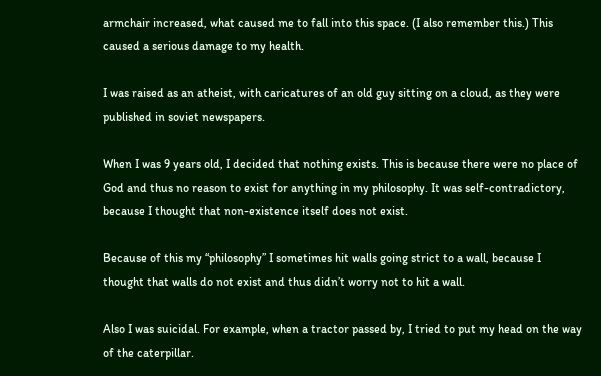armchair increased, what caused me to fall into this space. (I also remember this.) This caused a serious damage to my health.

I was raised as an atheist, with caricatures of an old guy sitting on a cloud, as they were published in soviet newspapers.

When I was 9 years old, I decided that nothing exists. This is because there were no place of God and thus no reason to exist for anything in my philosophy. It was self-contradictory, because I thought that non-existence itself does not exist.

Because of this my “philosophy” I sometimes hit walls going strict to a wall, because I thought that walls do not exist and thus didn’t worry not to hit a wall.

Also I was suicidal. For example, when a tractor passed by, I tried to put my head on the way of the caterpillar.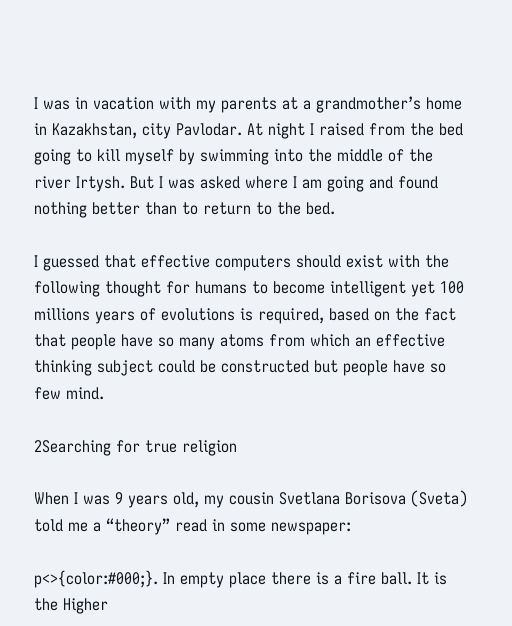I was in vacation with my parents at a grandmother’s home in Kazakhstan, city Pavlodar. At night I raised from the bed going to kill myself by swimming into the middle of the river Irtysh. But I was asked where I am going and found nothing better than to return to the bed.

I guessed that effective computers should exist with the following thought for humans to become intelligent yet 100 millions years of evolutions is required, based on the fact that people have so many atoms from which an effective thinking subject could be constructed but people have so few mind.

2Searching for true religion

When I was 9 years old, my cousin Svetlana Borisova (Sveta) told me a “theory” read in some newspaper:

p<>{color:#000;}. In empty place there is a fire ball. It is the Higher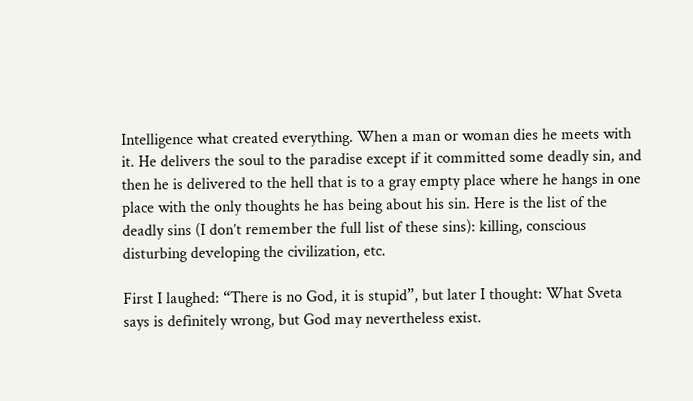Intelligence what created everything. When a man or woman dies he meets with it. He delivers the soul to the paradise except if it committed some deadly sin, and then he is delivered to the hell that is to a gray empty place where he hangs in one place with the only thoughts he has being about his sin. Here is the list of the deadly sins (I don’t remember the full list of these sins): killing, conscious disturbing developing the civilization, etc.

First I laughed: “There is no God, it is stupid”, but later I thought: What Sveta says is definitely wrong, but God may nevertheless exist.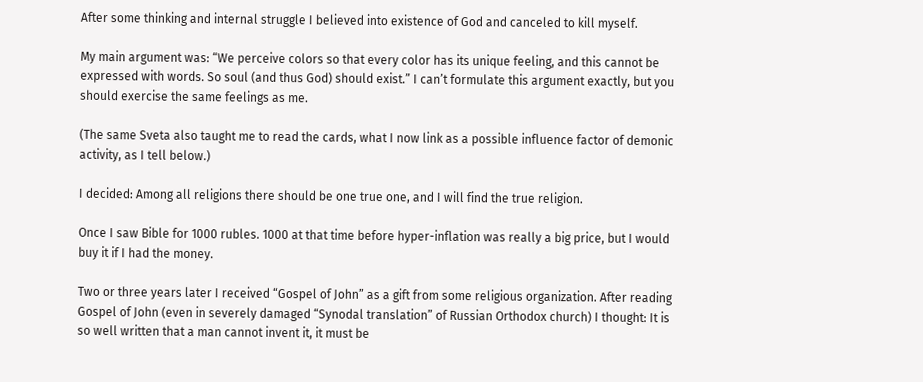After some thinking and internal struggle I believed into existence of God and canceled to kill myself.

My main argument was: “We perceive colors so that every color has its unique feeling, and this cannot be expressed with words. So soul (and thus God) should exist.” I can’t formulate this argument exactly, but you should exercise the same feelings as me.

(The same Sveta also taught me to read the cards, what I now link as a possible influence factor of demonic activity, as I tell below.)

I decided: Among all religions there should be one true one, and I will find the true religion.

Once I saw Bible for 1000 rubles. 1000 at that time before hyper-inflation was really a big price, but I would buy it if I had the money.

Two or three years later I received “Gospel of John” as a gift from some religious organization. After reading Gospel of John (even in severely damaged “Synodal translation” of Russian Orthodox church) I thought: It is so well written that a man cannot invent it, it must be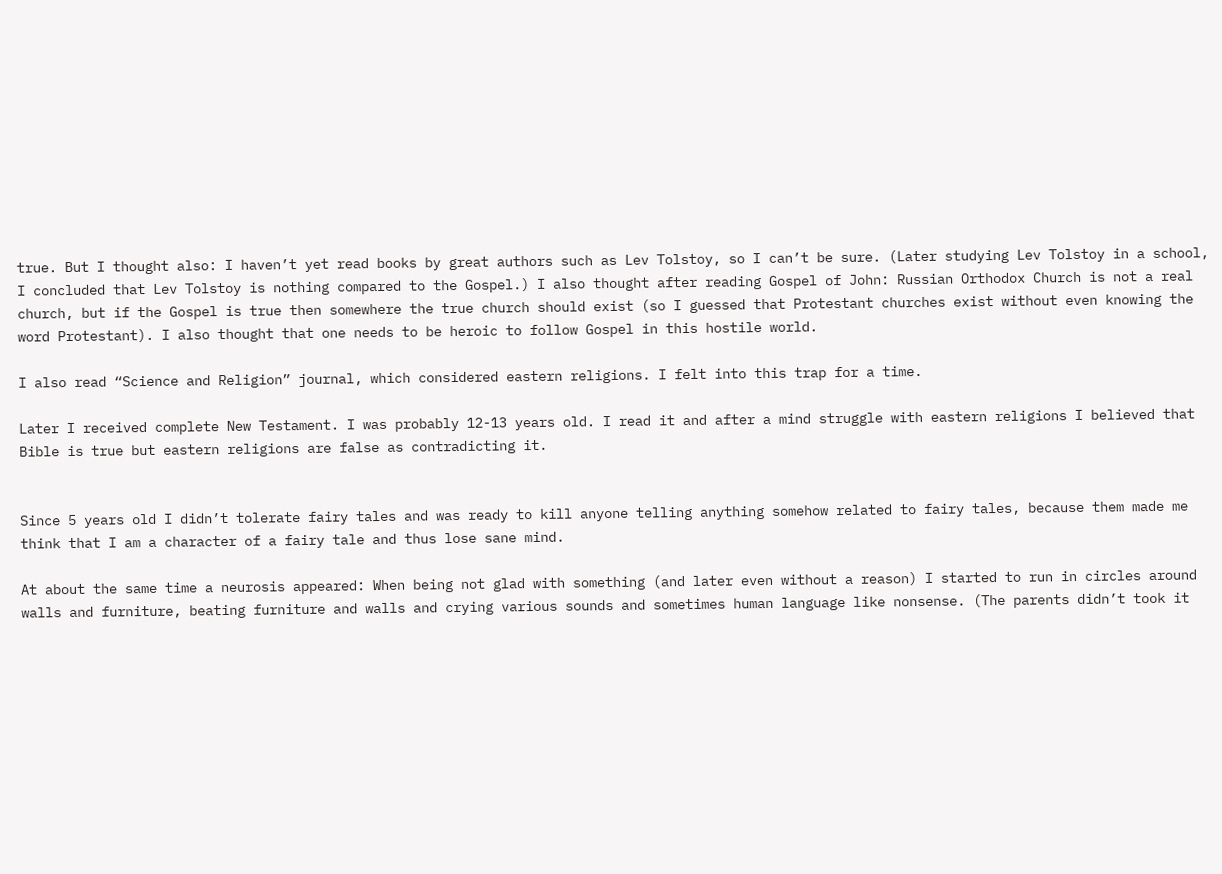true. But I thought also: I haven’t yet read books by great authors such as Lev Tolstoy, so I can’t be sure. (Later studying Lev Tolstoy in a school, I concluded that Lev Tolstoy is nothing compared to the Gospel.) I also thought after reading Gospel of John: Russian Orthodox Church is not a real church, but if the Gospel is true then somewhere the true church should exist (so I guessed that Protestant churches exist without even knowing the word Protestant). I also thought that one needs to be heroic to follow Gospel in this hostile world.

I also read “Science and Religion” journal, which considered eastern religions. I felt into this trap for a time.

Later I received complete New Testament. I was probably 12-13 years old. I read it and after a mind struggle with eastern religions I believed that Bible is true but eastern religions are false as contradicting it.


Since 5 years old I didn’t tolerate fairy tales and was ready to kill anyone telling anything somehow related to fairy tales, because them made me think that I am a character of a fairy tale and thus lose sane mind.

At about the same time a neurosis appeared: When being not glad with something (and later even without a reason) I started to run in circles around walls and furniture, beating furniture and walls and crying various sounds and sometimes human language like nonsense. (The parents didn’t took it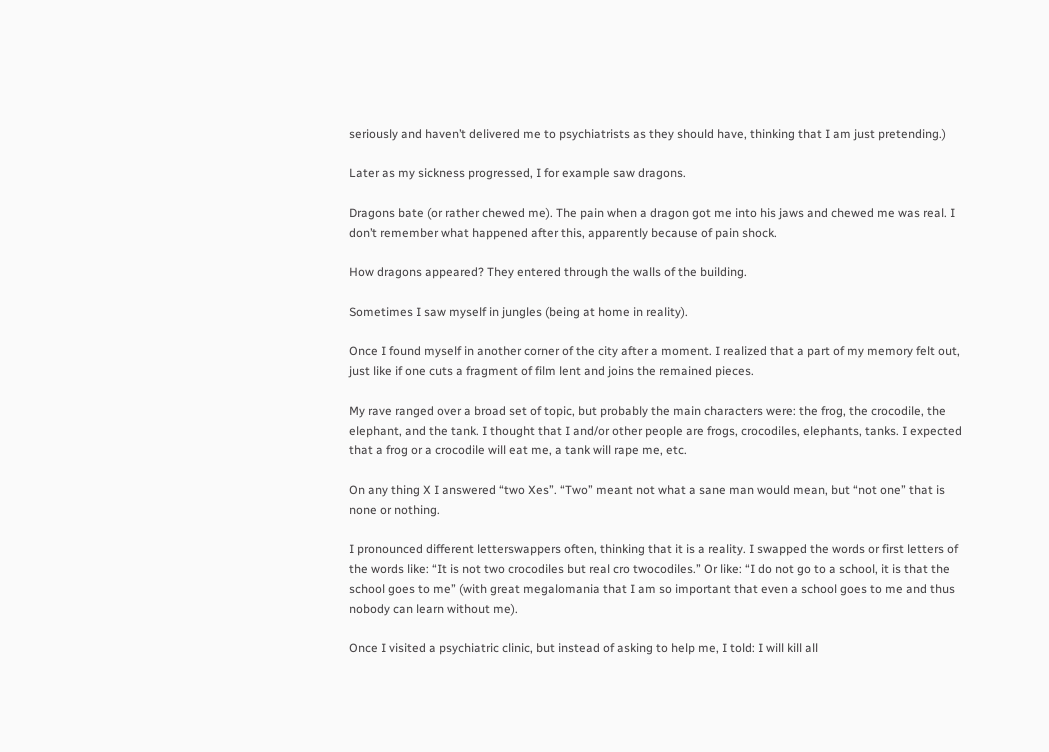seriously and haven’t delivered me to psychiatrists as they should have, thinking that I am just pretending.)

Later as my sickness progressed, I for example saw dragons.

Dragons bate (or rather chewed me). The pain when a dragon got me into his jaws and chewed me was real. I don’t remember what happened after this, apparently because of pain shock.

How dragons appeared? They entered through the walls of the building.

Sometimes I saw myself in jungles (being at home in reality).

Once I found myself in another corner of the city after a moment. I realized that a part of my memory felt out, just like if one cuts a fragment of film lent and joins the remained pieces.

My rave ranged over a broad set of topic, but probably the main characters were: the frog, the crocodile, the elephant, and the tank. I thought that I and/or other people are frogs, crocodiles, elephants, tanks. I expected that a frog or a crocodile will eat me, a tank will rape me, etc.

On any thing X I answered “two Xes”. “Two” meant not what a sane man would mean, but “not one” that is none or nothing.

I pronounced different letterswappers often, thinking that it is a reality. I swapped the words or first letters of the words like: “It is not two crocodiles but real cro twocodiles.” Or like: “I do not go to a school, it is that the school goes to me” (with great megalomania that I am so important that even a school goes to me and thus nobody can learn without me).

Once I visited a psychiatric clinic, but instead of asking to help me, I told: I will kill all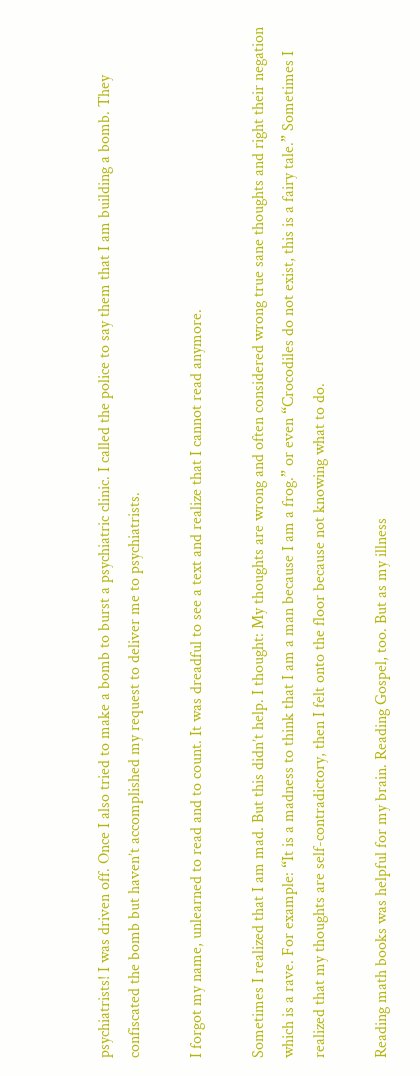psychiatrists! I was driven off. Once I also tried to make a bomb to burst a psychiatric clinic. I called the police to say them that I am building a bomb. They confiscated the bomb but haven’t accomplished my request to deliver me to psychiatrists.

I forgot my name, unlearned to read and to count. It was dreadful to see a text and realize that I cannot read anymore.

Sometimes I realized that I am mad. But this didn’t help. I thought: My thoughts are wrong and often considered wrong true sane thoughts and right their negation which is a rave. For example: “It is a madness to think that I am a man because I am a frog.” or even “Crocodiles do not exist, this is a fairy tale.” Sometimes I realized that my thoughts are self-contradictory, then I felt onto the floor because not knowing what to do.

Reading math books was helpful for my brain. Reading Gospel, too. But as my illness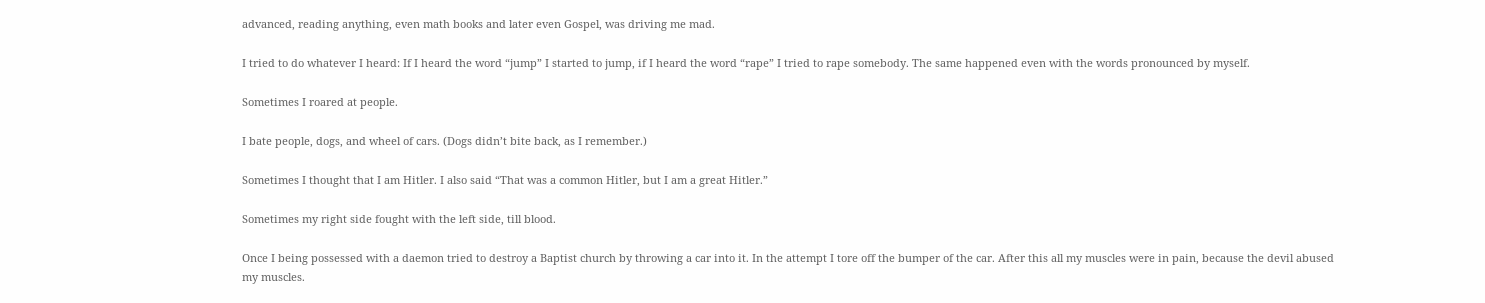advanced, reading anything, even math books and later even Gospel, was driving me mad.

I tried to do whatever I heard: If I heard the word “jump” I started to jump, if I heard the word “rape” I tried to rape somebody. The same happened even with the words pronounced by myself.

Sometimes I roared at people.

I bate people, dogs, and wheel of cars. (Dogs didn’t bite back, as I remember.)

Sometimes I thought that I am Hitler. I also said “That was a common Hitler, but I am a great Hitler.”

Sometimes my right side fought with the left side, till blood.

Once I being possessed with a daemon tried to destroy a Baptist church by throwing a car into it. In the attempt I tore off the bumper of the car. After this all my muscles were in pain, because the devil abused my muscles.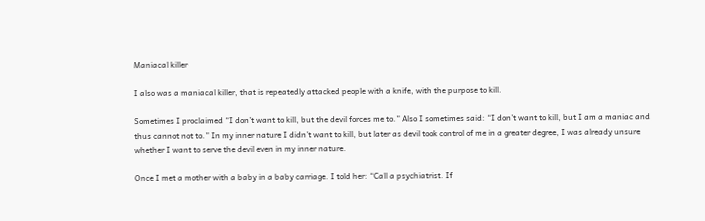Maniacal killer

I also was a maniacal killer, that is repeatedly attacked people with a knife, with the purpose to kill.

Sometimes I proclaimed “I don’t want to kill, but the devil forces me to.” Also I sometimes said: “I don’t want to kill, but I am a maniac and thus cannot not to.” In my inner nature I didn’t want to kill, but later as devil took control of me in a greater degree, I was already unsure whether I want to serve the devil even in my inner nature.

Once I met a mother with a baby in a baby carriage. I told her: “Call a psychiatrist. If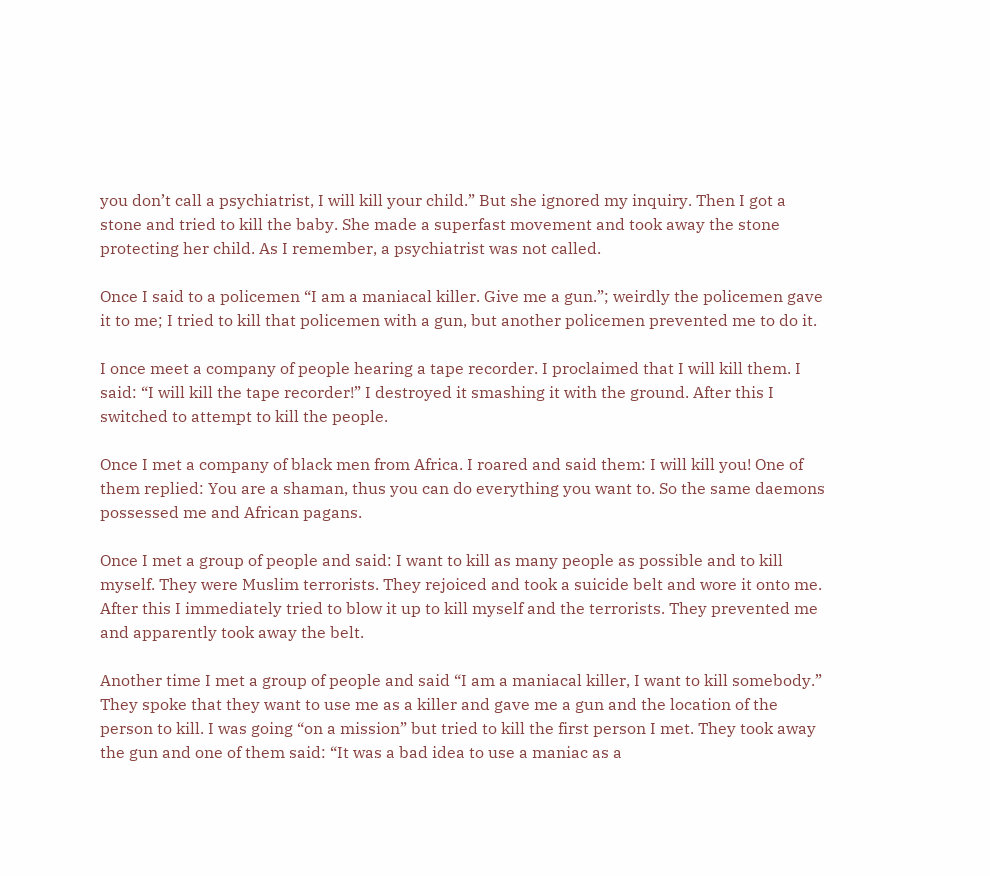you don’t call a psychiatrist, I will kill your child.” But she ignored my inquiry. Then I got a stone and tried to kill the baby. She made a superfast movement and took away the stone protecting her child. As I remember, a psychiatrist was not called.

Once I said to a policemen “I am a maniacal killer. Give me a gun.”; weirdly the policemen gave it to me; I tried to kill that policemen with a gun, but another policemen prevented me to do it.

I once meet a company of people hearing a tape recorder. I proclaimed that I will kill them. I said: “I will kill the tape recorder!” I destroyed it smashing it with the ground. After this I switched to attempt to kill the people.

Once I met a company of black men from Africa. I roared and said them: I will kill you! One of them replied: You are a shaman, thus you can do everything you want to. So the same daemons possessed me and African pagans.

Once I met a group of people and said: I want to kill as many people as possible and to kill myself. They were Muslim terrorists. They rejoiced and took a suicide belt and wore it onto me. After this I immediately tried to blow it up to kill myself and the terrorists. They prevented me and apparently took away the belt.

Another time I met a group of people and said “I am a maniacal killer, I want to kill somebody.” They spoke that they want to use me as a killer and gave me a gun and the location of the person to kill. I was going “on a mission” but tried to kill the first person I met. They took away the gun and one of them said: “It was a bad idea to use a maniac as a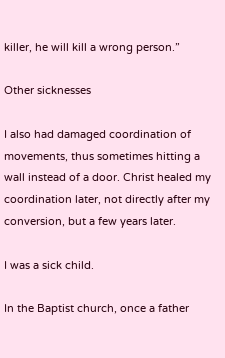killer, he will kill a wrong person.”

Other sicknesses

I also had damaged coordination of movements, thus sometimes hitting a wall instead of a door. Christ healed my coordination later, not directly after my conversion, but a few years later.

I was a sick child.

In the Baptist church, once a father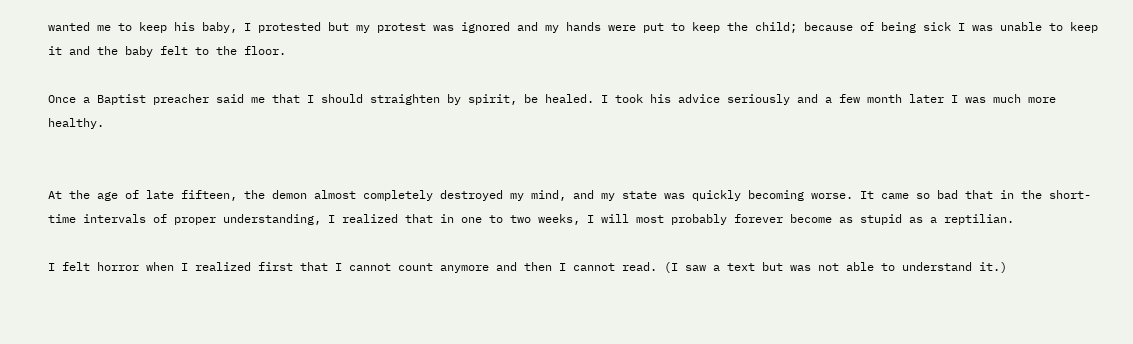wanted me to keep his baby, I protested but my protest was ignored and my hands were put to keep the child; because of being sick I was unable to keep it and the baby felt to the floor.

Once a Baptist preacher said me that I should straighten by spirit, be healed. I took his advice seriously and a few month later I was much more healthy.


At the age of late fifteen, the demon almost completely destroyed my mind, and my state was quickly becoming worse. It came so bad that in the short-time intervals of proper understanding, I realized that in one to two weeks, I will most probably forever become as stupid as a reptilian.

I felt horror when I realized first that I cannot count anymore and then I cannot read. (I saw a text but was not able to understand it.)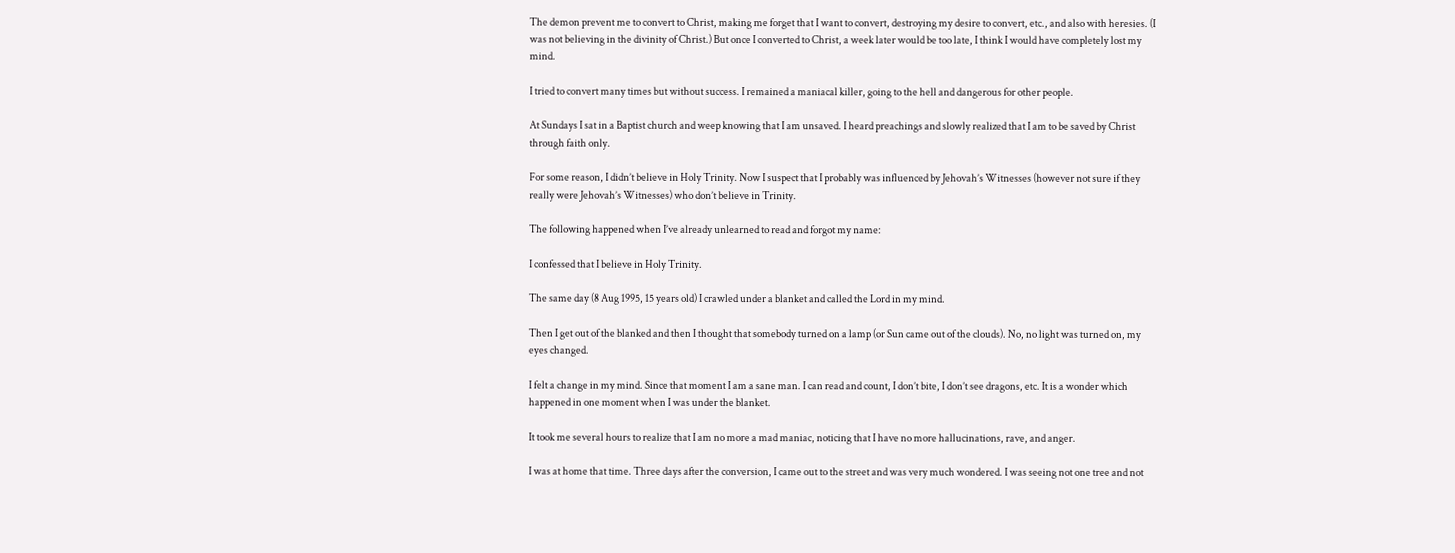The demon prevent me to convert to Christ, making me forget that I want to convert, destroying my desire to convert, etc., and also with heresies. (I was not believing in the divinity of Christ.) But once I converted to Christ, a week later would be too late, I think I would have completely lost my mind.

I tried to convert many times but without success. I remained a maniacal killer, going to the hell and dangerous for other people.

At Sundays I sat in a Baptist church and weep knowing that I am unsaved. I heard preachings and slowly realized that I am to be saved by Christ through faith only.

For some reason, I didn’t believe in Holy Trinity. Now I suspect that I probably was influenced by Jehovah’s Witnesses (however not sure if they really were Jehovah’s Witnesses) who don’t believe in Trinity.

The following happened when I’ve already unlearned to read and forgot my name:

I confessed that I believe in Holy Trinity.

The same day (8 Aug 1995, 15 years old) I crawled under a blanket and called the Lord in my mind.

Then I get out of the blanked and then I thought that somebody turned on a lamp (or Sun came out of the clouds). No, no light was turned on, my eyes changed.

I felt a change in my mind. Since that moment I am a sane man. I can read and count, I don’t bite, I don’t see dragons, etc. It is a wonder which happened in one moment when I was under the blanket.

It took me several hours to realize that I am no more a mad maniac, noticing that I have no more hallucinations, rave, and anger.

I was at home that time. Three days after the conversion, I came out to the street and was very much wondered. I was seeing not one tree and not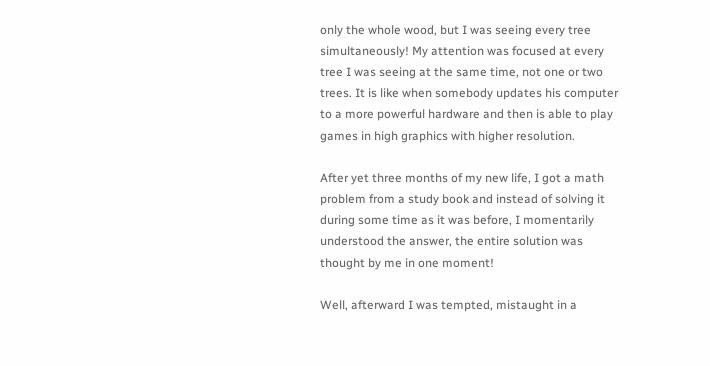only the whole wood, but I was seeing every tree simultaneously! My attention was focused at every tree I was seeing at the same time, not one or two trees. It is like when somebody updates his computer to a more powerful hardware and then is able to play games in high graphics with higher resolution.

After yet three months of my new life, I got a math problem from a study book and instead of solving it during some time as it was before, I momentarily understood the answer, the entire solution was thought by me in one moment!

Well, afterward I was tempted, mistaught in a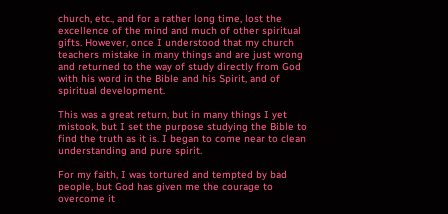church, etc., and for a rather long time, lost the excellence of the mind and much of other spiritual gifts. However, once I understood that my church teachers mistake in many things and are just wrong and returned to the way of study directly from God with his word in the Bible and his Spirit, and of spiritual development.

This was a great return, but in many things I yet mistook, but I set the purpose studying the Bible to find the truth as it is. I began to come near to clean understanding and pure spirit.

For my faith, I was tortured and tempted by bad people, but God has given me the courage to overcome it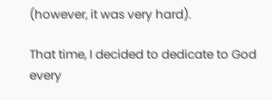(however, it was very hard).

That time, I decided to dedicate to God every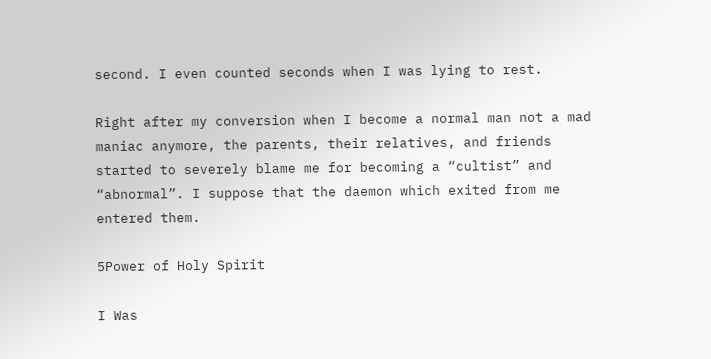second. I even counted seconds when I was lying to rest.

Right after my conversion when I become a normal man not a mad maniac anymore, the parents, their relatives, and friends started to severely blame me for becoming a “cultist” and “abnormal”. I suppose that the daemon which exited from me entered them.

5Power of Holy Spirit

I Was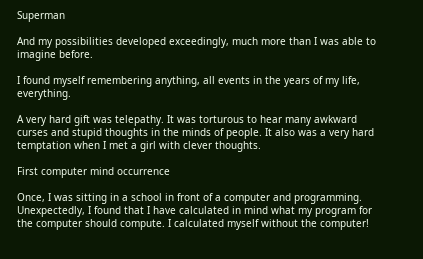Superman

And my possibilities developed exceedingly, much more than I was able to imagine before.

I found myself remembering anything, all events in the years of my life, everything.

A very hard gift was telepathy. It was torturous to hear many awkward curses and stupid thoughts in the minds of people. It also was a very hard temptation when I met a girl with clever thoughts.

First computer mind occurrence

Once, I was sitting in a school in front of a computer and programming. Unexpectedly, I found that I have calculated in mind what my program for the computer should compute. I calculated myself without the computer!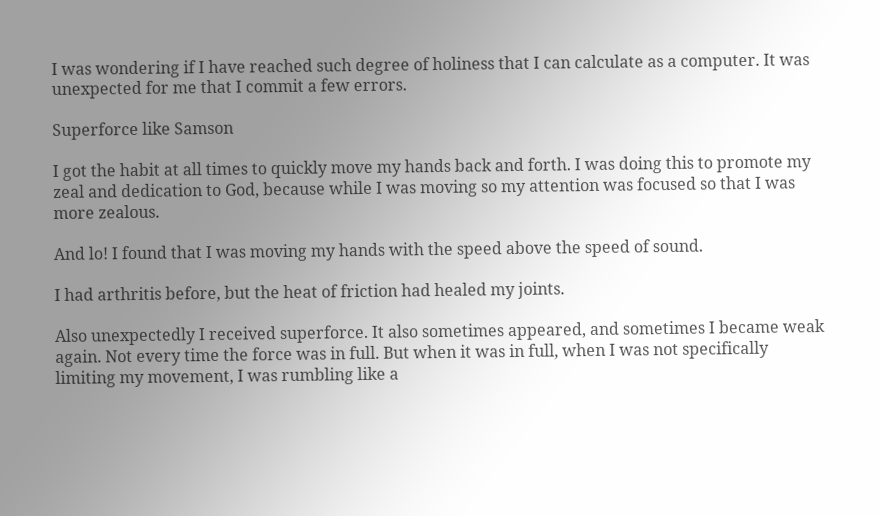I was wondering if I have reached such degree of holiness that I can calculate as a computer. It was unexpected for me that I commit a few errors.

Superforce like Samson

I got the habit at all times to quickly move my hands back and forth. I was doing this to promote my zeal and dedication to God, because while I was moving so my attention was focused so that I was more zealous.

And lo! I found that I was moving my hands with the speed above the speed of sound.

I had arthritis before, but the heat of friction had healed my joints.

Also unexpectedly I received superforce. It also sometimes appeared, and sometimes I became weak again. Not every time the force was in full. But when it was in full, when I was not specifically limiting my movement, I was rumbling like a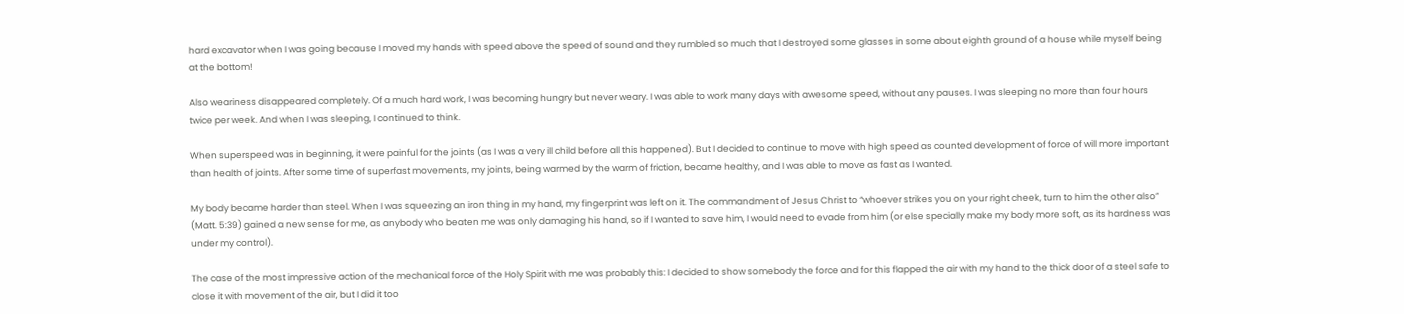hard excavator when I was going because I moved my hands with speed above the speed of sound and they rumbled so much that I destroyed some glasses in some about eighth ground of a house while myself being at the bottom!

Also weariness disappeared completely. Of a much hard work, I was becoming hungry but never weary. I was able to work many days with awesome speed, without any pauses. I was sleeping no more than four hours twice per week. And when I was sleeping, I continued to think.

When superspeed was in beginning, it were painful for the joints (as I was a very ill child before all this happened). But I decided to continue to move with high speed as counted development of force of will more important than health of joints. After some time of superfast movements, my joints, being warmed by the warm of friction, became healthy, and I was able to move as fast as I wanted.

My body became harder than steel. When I was squeezing an iron thing in my hand, my fingerprint was left on it. The commandment of Jesus Christ to “whoever strikes you on your right cheek, turn to him the other also” (Matt. 5:39) gained a new sense for me, as anybody who beaten me was only damaging his hand, so if I wanted to save him, I would need to evade from him (or else specially make my body more soft, as its hardness was under my control).

The case of the most impressive action of the mechanical force of the Holy Spirit with me was probably this: I decided to show somebody the force and for this flapped the air with my hand to the thick door of a steel safe to close it with movement of the air, but I did it too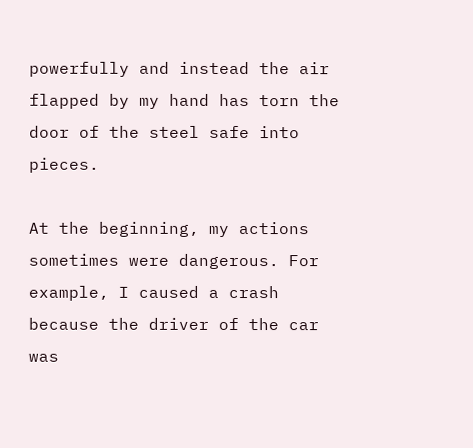powerfully and instead the air flapped by my hand has torn the door of the steel safe into pieces.

At the beginning, my actions sometimes were dangerous. For example, I caused a crash because the driver of the car was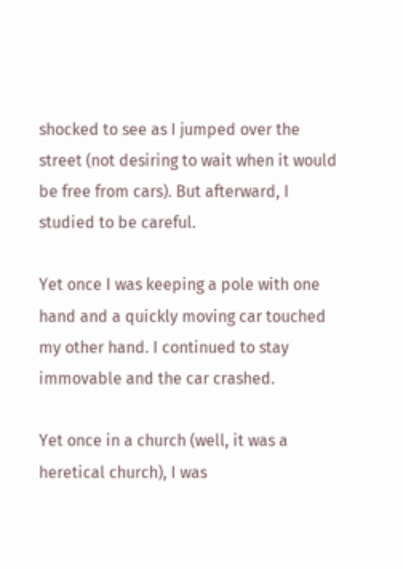shocked to see as I jumped over the street (not desiring to wait when it would be free from cars). But afterward, I studied to be careful.

Yet once I was keeping a pole with one hand and a quickly moving car touched my other hand. I continued to stay immovable and the car crashed.

Yet once in a church (well, it was a heretical church), I was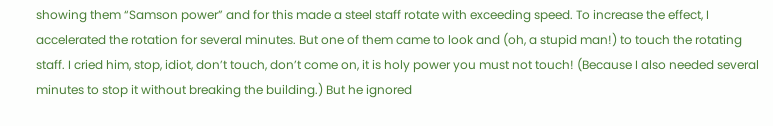showing them “Samson power” and for this made a steel staff rotate with exceeding speed. To increase the effect, I accelerated the rotation for several minutes. But one of them came to look and (oh, a stupid man!) to touch the rotating staff. I cried him, stop, idiot, don’t touch, don’t come on, it is holy power you must not touch! (Because I also needed several minutes to stop it without breaking the building.) But he ignored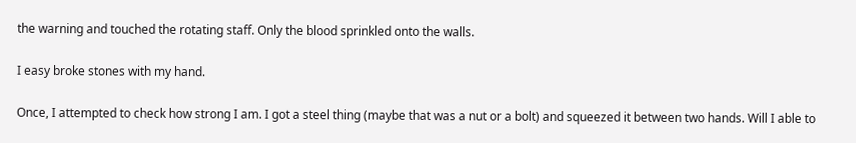the warning and touched the rotating staff. Only the blood sprinkled onto the walls.

I easy broke stones with my hand.

Once, I attempted to check how strong I am. I got a steel thing (maybe that was a nut or a bolt) and squeezed it between two hands. Will I able to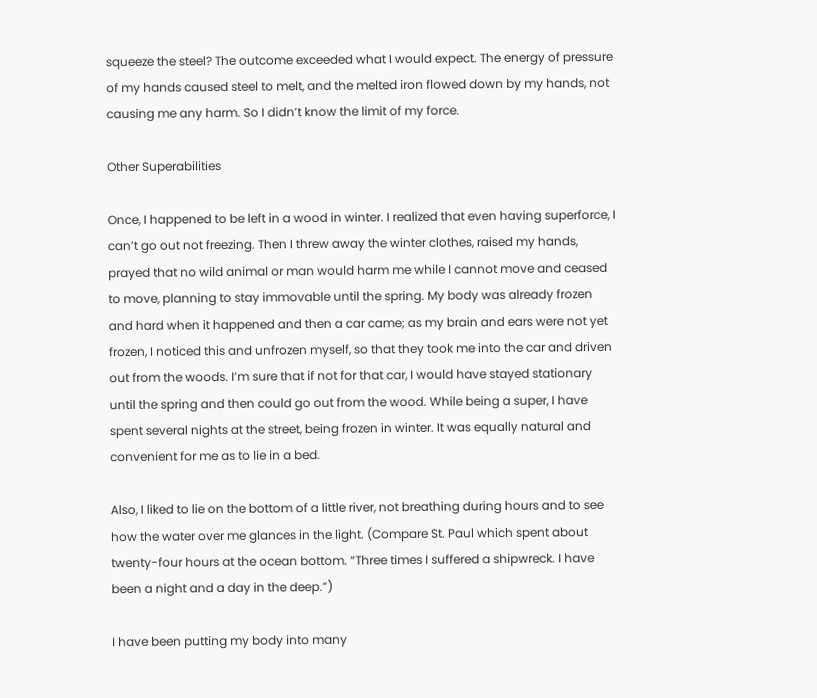squeeze the steel? The outcome exceeded what I would expect. The energy of pressure of my hands caused steel to melt, and the melted iron flowed down by my hands, not causing me any harm. So I didn’t know the limit of my force.

Other Superabilities

Once, I happened to be left in a wood in winter. I realized that even having superforce, I can’t go out not freezing. Then I threw away the winter clothes, raised my hands, prayed that no wild animal or man would harm me while I cannot move and ceased to move, planning to stay immovable until the spring. My body was already frozen and hard when it happened and then a car came; as my brain and ears were not yet frozen, I noticed this and unfrozen myself, so that they took me into the car and driven out from the woods. I’m sure that if not for that car, I would have stayed stationary until the spring and then could go out from the wood. While being a super, I have spent several nights at the street, being frozen in winter. It was equally natural and convenient for me as to lie in a bed.

Also, I liked to lie on the bottom of a little river, not breathing during hours and to see how the water over me glances in the light. (Compare St. Paul which spent about twenty-four hours at the ocean bottom. “Three times I suffered a shipwreck. I have been a night and a day in the deep.”)

I have been putting my body into many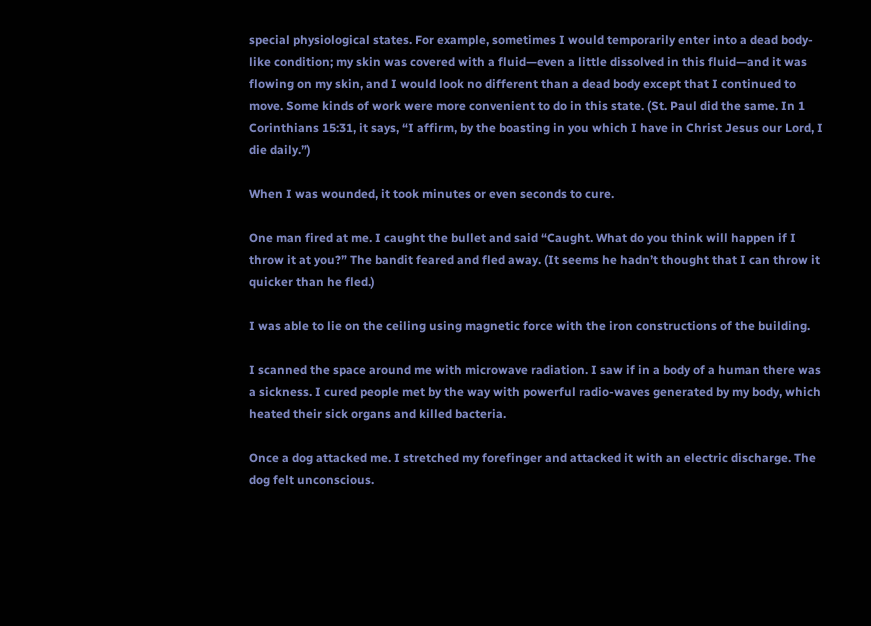special physiological states. For example, sometimes I would temporarily enter into a dead body-like condition; my skin was covered with a fluid—even a little dissolved in this fluid—and it was flowing on my skin, and I would look no different than a dead body except that I continued to move. Some kinds of work were more convenient to do in this state. (St. Paul did the same. In 1 Corinthians 15:31, it says, “I affirm, by the boasting in you which I have in Christ Jesus our Lord, I die daily.”)

When I was wounded, it took minutes or even seconds to cure.

One man fired at me. I caught the bullet and said “Caught. What do you think will happen if I throw it at you?” The bandit feared and fled away. (It seems he hadn’t thought that I can throw it quicker than he fled.)

I was able to lie on the ceiling using magnetic force with the iron constructions of the building.

I scanned the space around me with microwave radiation. I saw if in a body of a human there was a sickness. I cured people met by the way with powerful radio-waves generated by my body, which heated their sick organs and killed bacteria.

Once a dog attacked me. I stretched my forefinger and attacked it with an electric discharge. The dog felt unconscious.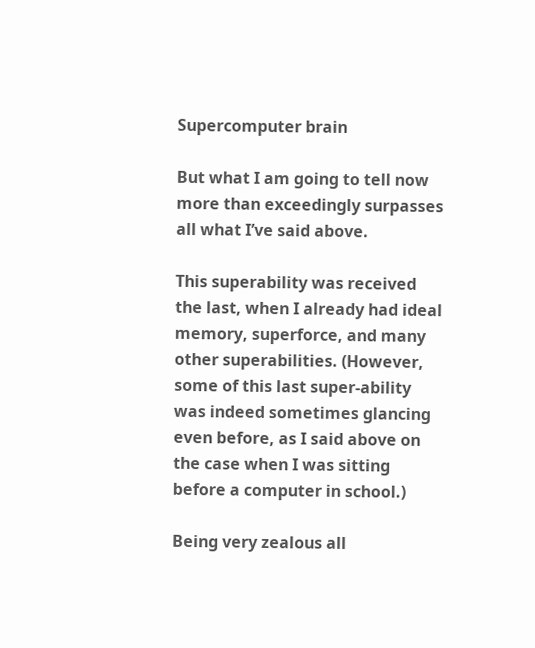Supercomputer brain

But what I am going to tell now more than exceedingly surpasses all what I’ve said above.

This superability was received the last, when I already had ideal memory, superforce, and many other superabilities. (However, some of this last super-ability was indeed sometimes glancing even before, as I said above on the case when I was sitting before a computer in school.)

Being very zealous all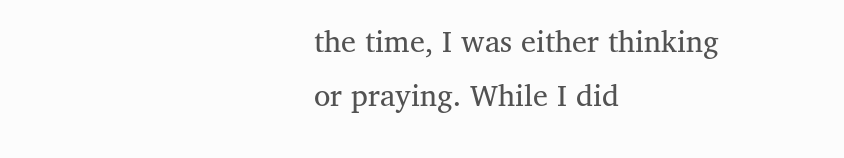the time, I was either thinking or praying. While I did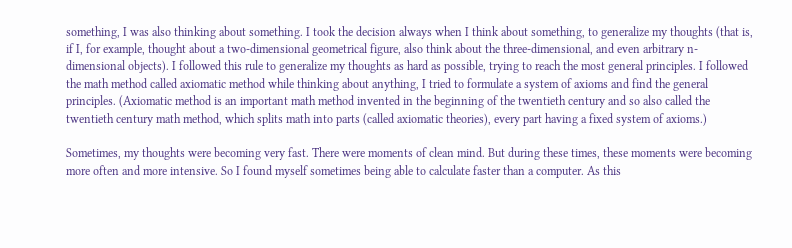something, I was also thinking about something. I took the decision always when I think about something, to generalize my thoughts (that is, if I, for example, thought about a two-dimensional geometrical figure, also think about the three-dimensional, and even arbitrary n-dimensional objects). I followed this rule to generalize my thoughts as hard as possible, trying to reach the most general principles. I followed the math method called axiomatic method while thinking about anything, I tried to formulate a system of axioms and find the general principles. (Axiomatic method is an important math method invented in the beginning of the twentieth century and so also called the twentieth century math method, which splits math into parts (called axiomatic theories), every part having a fixed system of axioms.)

Sometimes, my thoughts were becoming very fast. There were moments of clean mind. But during these times, these moments were becoming more often and more intensive. So I found myself sometimes being able to calculate faster than a computer. As this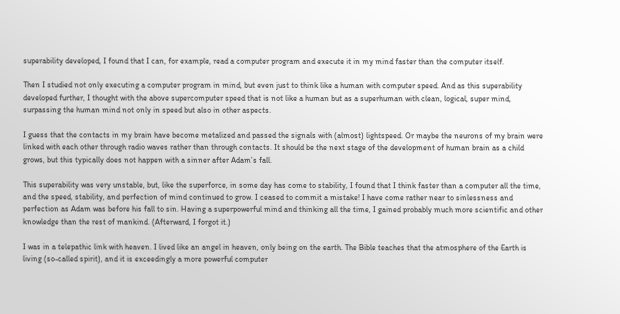superability developed, I found that I can, for example, read a computer program and execute it in my mind faster than the computer itself.

Then I studied not only executing a computer program in mind, but even just to think like a human with computer speed. And as this superability developed further, I thought with the above supercomputer speed that is not like a human but as a superhuman with clean, logical, super mind, surpassing the human mind not only in speed but also in other aspects.

I guess that the contacts in my brain have become metalized and passed the signals with (almost) lightspeed. Or maybe the neurons of my brain were linked with each other through radio waves rather than through contacts. It should be the next stage of the development of human brain as a child grows, but this typically does not happen with a sinner after Adam’s fall.

This superability was very unstable, but, like the superforce, in some day has come to stability, I found that I think faster than a computer all the time, and the speed, stability, and perfection of mind continued to grow. I ceased to commit a mistake! I have come rather near to sinlessness and perfection as Adam was before his fall to sin. Having a superpowerful mind and thinking all the time, I gained probably much more scientific and other knowledge than the rest of mankind. (Afterward, I forgot it.)

I was in a telepathic link with heaven. I lived like an angel in heaven, only being on the earth. The Bible teaches that the atmosphere of the Earth is living (so-called spirit), and it is exceedingly a more powerful computer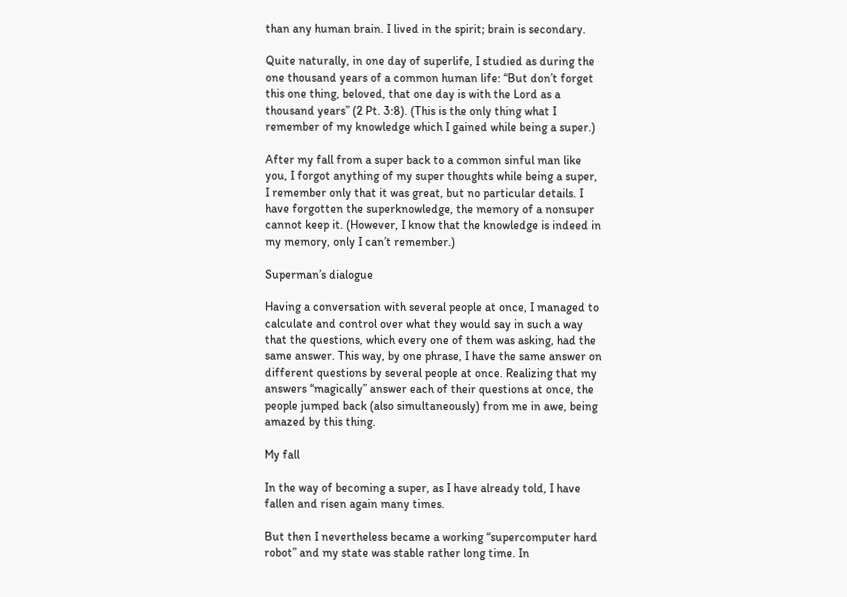than any human brain. I lived in the spirit; brain is secondary.

Quite naturally, in one day of superlife, I studied as during the one thousand years of a common human life: “But don’t forget this one thing, beloved, that one day is with the Lord as a thousand years” (2 Pt. 3:8). (This is the only thing what I remember of my knowledge which I gained while being a super.)

After my fall from a super back to a common sinful man like you, I forgot anything of my super thoughts while being a super, I remember only that it was great, but no particular details. I have forgotten the superknowledge, the memory of a nonsuper cannot keep it. (However, I know that the knowledge is indeed in my memory, only I can’t remember.)

Superman’s dialogue

Having a conversation with several people at once, I managed to calculate and control over what they would say in such a way that the questions, which every one of them was asking, had the same answer. This way, by one phrase, I have the same answer on different questions by several people at once. Realizing that my answers “magically” answer each of their questions at once, the people jumped back (also simultaneously) from me in awe, being amazed by this thing.

My fall

In the way of becoming a super, as I have already told, I have fallen and risen again many times.

But then I nevertheless became a working “supercomputer hard robot” and my state was stable rather long time. In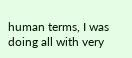human terms, I was doing all with very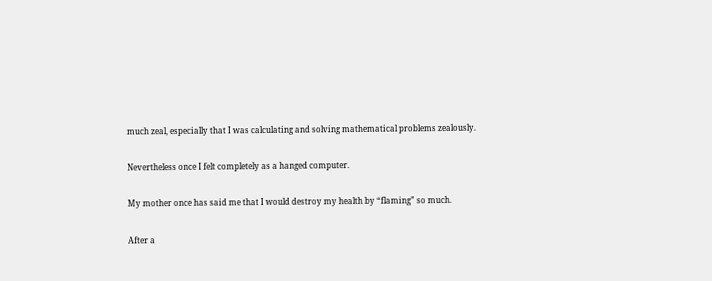much zeal, especially that I was calculating and solving mathematical problems zealously.

Nevertheless once I felt completely as a hanged computer.

My mother once has said me that I would destroy my health by “flaming” so much.

After a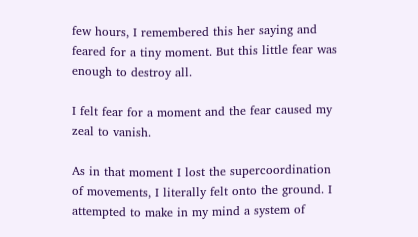few hours, I remembered this her saying and feared for a tiny moment. But this little fear was enough to destroy all.

I felt fear for a moment and the fear caused my zeal to vanish.

As in that moment I lost the supercoordination of movements, I literally felt onto the ground. I attempted to make in my mind a system of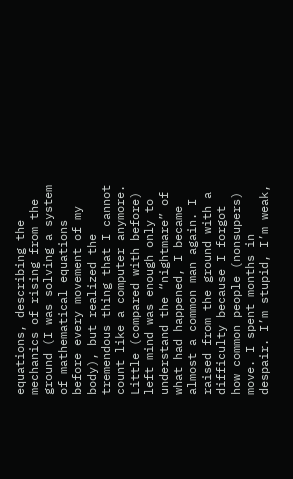equations, describing the mechanics of rising from the ground (I was solving a system of mathematical equations before every movement of my body), but realized the tremendous thing that I cannot count like a computer anymore. Little (compared with before) left mind was enough only to understand the “nightmare” of what had happened, I became almost a common man again. I raised from the ground with a difficulty because I forgot how common people (nonsupers) move. I spent months in despair. I’m stupid, I’m weak,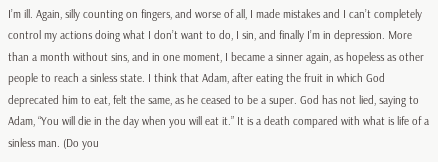I’m ill. Again, silly counting on fingers, and worse of all, I made mistakes and I can’t completely control my actions doing what I don’t want to do, I sin, and finally I’m in depression. More than a month without sins, and in one moment, I became a sinner again, as hopeless as other people to reach a sinless state. I think that Adam, after eating the fruit in which God deprecated him to eat, felt the same, as he ceased to be a super. God has not lied, saying to Adam, “You will die in the day when you will eat it.” It is a death compared with what is life of a sinless man. (Do you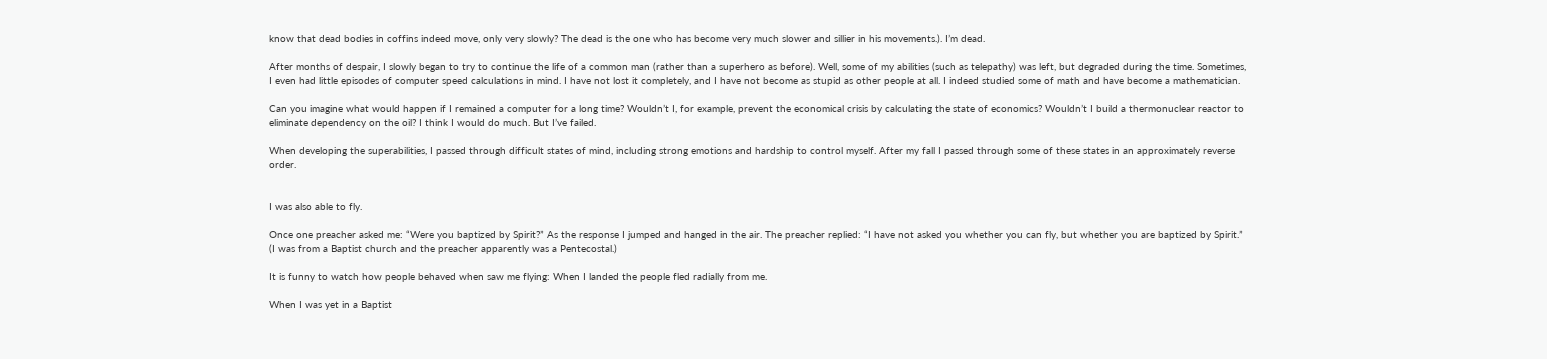know that dead bodies in coffins indeed move, only very slowly? The dead is the one who has become very much slower and sillier in his movements.). I’m dead.

After months of despair, I slowly began to try to continue the life of a common man (rather than a superhero as before). Well, some of my abilities (such as telepathy) was left, but degraded during the time. Sometimes, I even had little episodes of computer speed calculations in mind. I have not lost it completely, and I have not become as stupid as other people at all. I indeed studied some of math and have become a mathematician.

Can you imagine what would happen if I remained a computer for a long time? Wouldn’t I, for example, prevent the economical crisis by calculating the state of economics? Wouldn’t I build a thermonuclear reactor to eliminate dependency on the oil? I think I would do much. But I’ve failed.

When developing the superabilities, I passed through difficult states of mind, including strong emotions and hardship to control myself. After my fall I passed through some of these states in an approximately reverse order.


I was also able to fly.

Once one preacher asked me: “Were you baptized by Spirit?” As the response I jumped and hanged in the air. The preacher replied: “I have not asked you whether you can fly, but whether you are baptized by Spirit.” (I was from a Baptist church and the preacher apparently was a Pentecostal.)

It is funny to watch how people behaved when saw me flying: When I landed the people fled radially from me.

When I was yet in a Baptist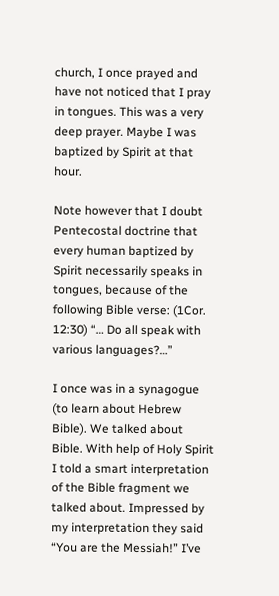church, I once prayed and have not noticed that I pray in tongues. This was a very deep prayer. Maybe I was baptized by Spirit at that hour.

Note however that I doubt Pentecostal doctrine that every human baptized by Spirit necessarily speaks in tongues, because of the following Bible verse: (1Cor. 12:30) “… Do all speak with various languages?…”

I once was in a synagogue (to learn about Hebrew Bible). We talked about Bible. With help of Holy Spirit I told a smart interpretation of the Bible fragment we talked about. Impressed by my interpretation they said “You are the Messiah!” I’ve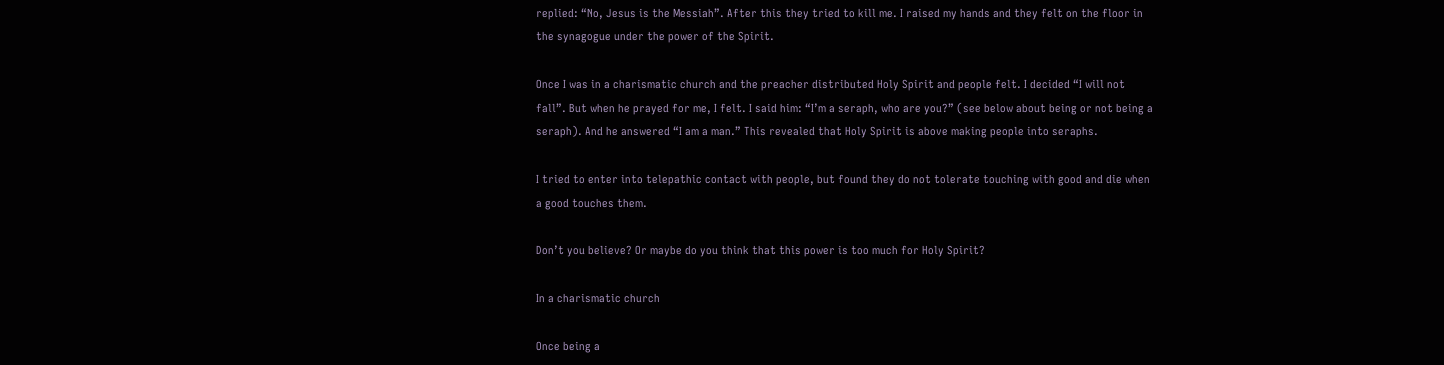replied: “No, Jesus is the Messiah”. After this they tried to kill me. I raised my hands and they felt on the floor in the synagogue under the power of the Spirit.

Once I was in a charismatic church and the preacher distributed Holy Spirit and people felt. I decided “I will not fall”. But when he prayed for me, I felt. I said him: “I’m a seraph, who are you?” (see below about being or not being a seraph). And he answered “I am a man.” This revealed that Holy Spirit is above making people into seraphs.

I tried to enter into telepathic contact with people, but found they do not tolerate touching with good and die when a good touches them.

Don’t you believe? Or maybe do you think that this power is too much for Holy Spirit?

In a charismatic church

Once being a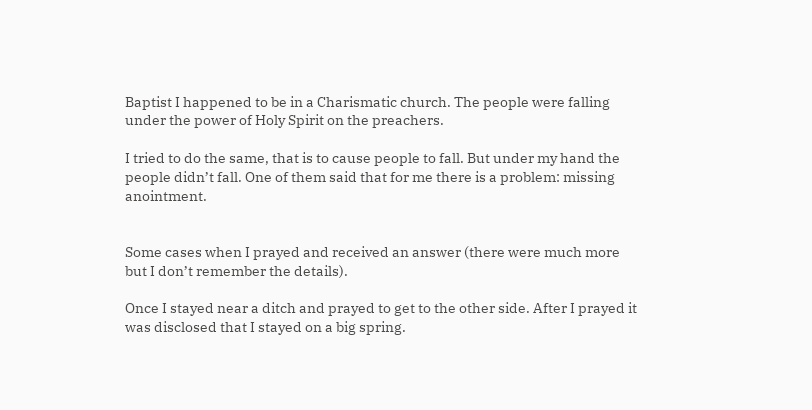Baptist I happened to be in a Charismatic church. The people were falling under the power of Holy Spirit on the preachers.

I tried to do the same, that is to cause people to fall. But under my hand the people didn’t fall. One of them said that for me there is a problem: missing anointment.


Some cases when I prayed and received an answer (there were much more but I don’t remember the details).

Once I stayed near a ditch and prayed to get to the other side. After I prayed it was disclosed that I stayed on a big spring.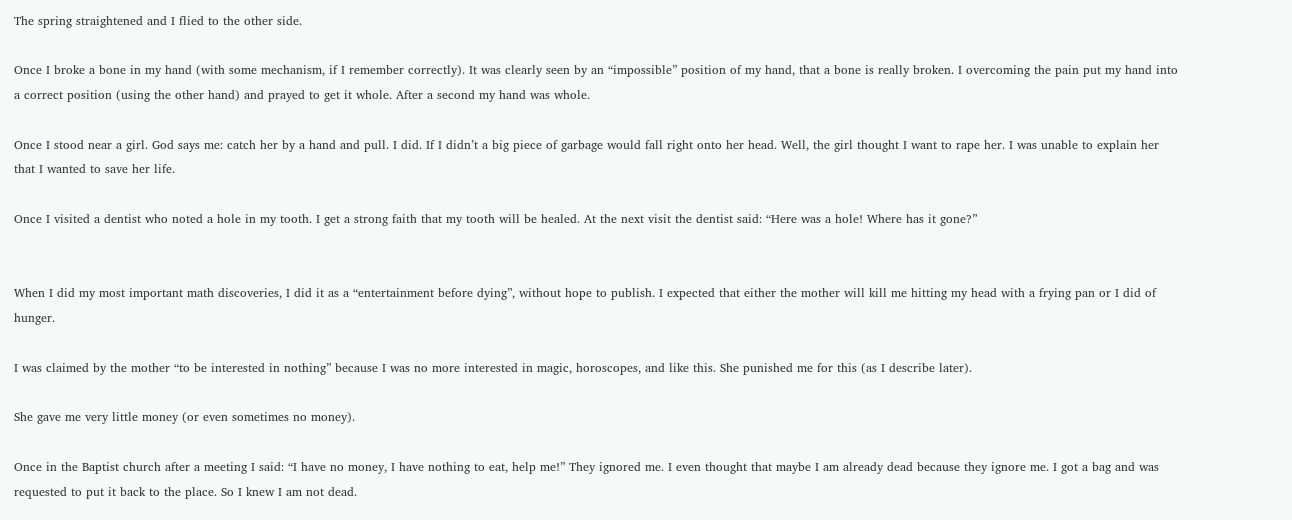The spring straightened and I flied to the other side.

Once I broke a bone in my hand (with some mechanism, if I remember correctly). It was clearly seen by an “impossible” position of my hand, that a bone is really broken. I overcoming the pain put my hand into a correct position (using the other hand) and prayed to get it whole. After a second my hand was whole.

Once I stood near a girl. God says me: catch her by a hand and pull. I did. If I didn’t a big piece of garbage would fall right onto her head. Well, the girl thought I want to rape her. I was unable to explain her that I wanted to save her life.

Once I visited a dentist who noted a hole in my tooth. I get a strong faith that my tooth will be healed. At the next visit the dentist said: “Here was a hole! Where has it gone?”


When I did my most important math discoveries, I did it as a “entertainment before dying”, without hope to publish. I expected that either the mother will kill me hitting my head with a frying pan or I did of hunger.

I was claimed by the mother “to be interested in nothing” because I was no more interested in magic, horoscopes, and like this. She punished me for this (as I describe later).

She gave me very little money (or even sometimes no money).

Once in the Baptist church after a meeting I said: “I have no money, I have nothing to eat, help me!” They ignored me. I even thought that maybe I am already dead because they ignore me. I got a bag and was requested to put it back to the place. So I knew I am not dead.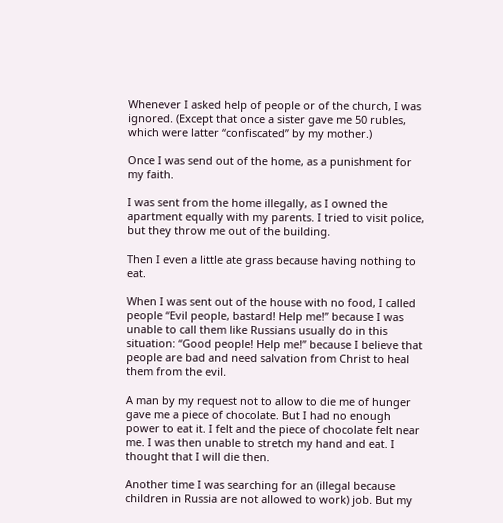Whenever I asked help of people or of the church, I was ignored. (Except that once a sister gave me 50 rubles, which were latter “confiscated” by my mother.)

Once I was send out of the home, as a punishment for my faith.

I was sent from the home illegally, as I owned the apartment equally with my parents. I tried to visit police, but they throw me out of the building.

Then I even a little ate grass because having nothing to eat.

When I was sent out of the house with no food, I called people “Evil people, bastard! Help me!” because I was unable to call them like Russians usually do in this situation: “Good people! Help me!” because I believe that people are bad and need salvation from Christ to heal them from the evil.

A man by my request not to allow to die me of hunger gave me a piece of chocolate. But I had no enough power to eat it. I felt and the piece of chocolate felt near me. I was then unable to stretch my hand and eat. I thought that I will die then.

Another time I was searching for an (illegal because children in Russia are not allowed to work) job. But my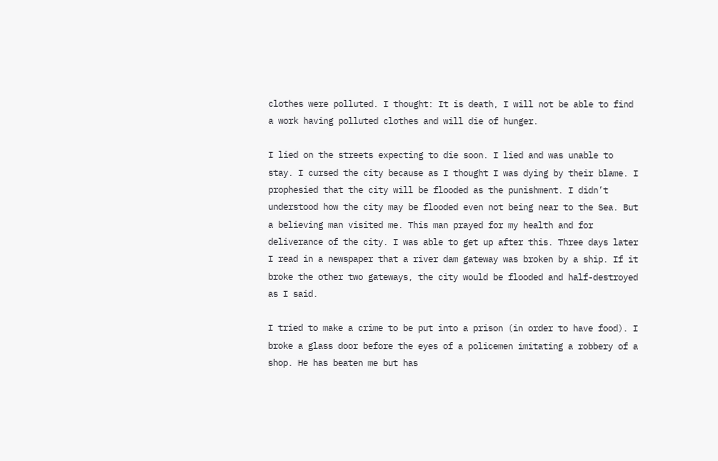clothes were polluted. I thought: It is death, I will not be able to find a work having polluted clothes and will die of hunger.

I lied on the streets expecting to die soon. I lied and was unable to stay. I cursed the city because as I thought I was dying by their blame. I prophesied that the city will be flooded as the punishment. I didn’t understood how the city may be flooded even not being near to the Sea. But a believing man visited me. This man prayed for my health and for deliverance of the city. I was able to get up after this. Three days later I read in a newspaper that a river dam gateway was broken by a ship. If it broke the other two gateways, the city would be flooded and half-destroyed as I said.

I tried to make a crime to be put into a prison (in order to have food). I broke a glass door before the eyes of a policemen imitating a robbery of a shop. He has beaten me but has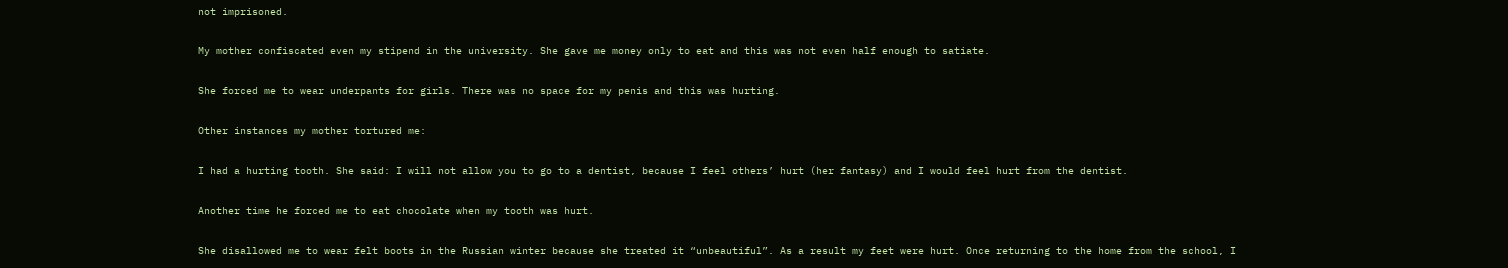not imprisoned.

My mother confiscated even my stipend in the university. She gave me money only to eat and this was not even half enough to satiate.

She forced me to wear underpants for girls. There was no space for my penis and this was hurting.

Other instances my mother tortured me:

I had a hurting tooth. She said: I will not allow you to go to a dentist, because I feel others’ hurt (her fantasy) and I would feel hurt from the dentist.

Another time he forced me to eat chocolate when my tooth was hurt.

She disallowed me to wear felt boots in the Russian winter because she treated it “unbeautiful”. As a result my feet were hurt. Once returning to the home from the school, I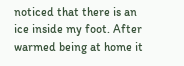noticed that there is an ice inside my foot. After warmed being at home it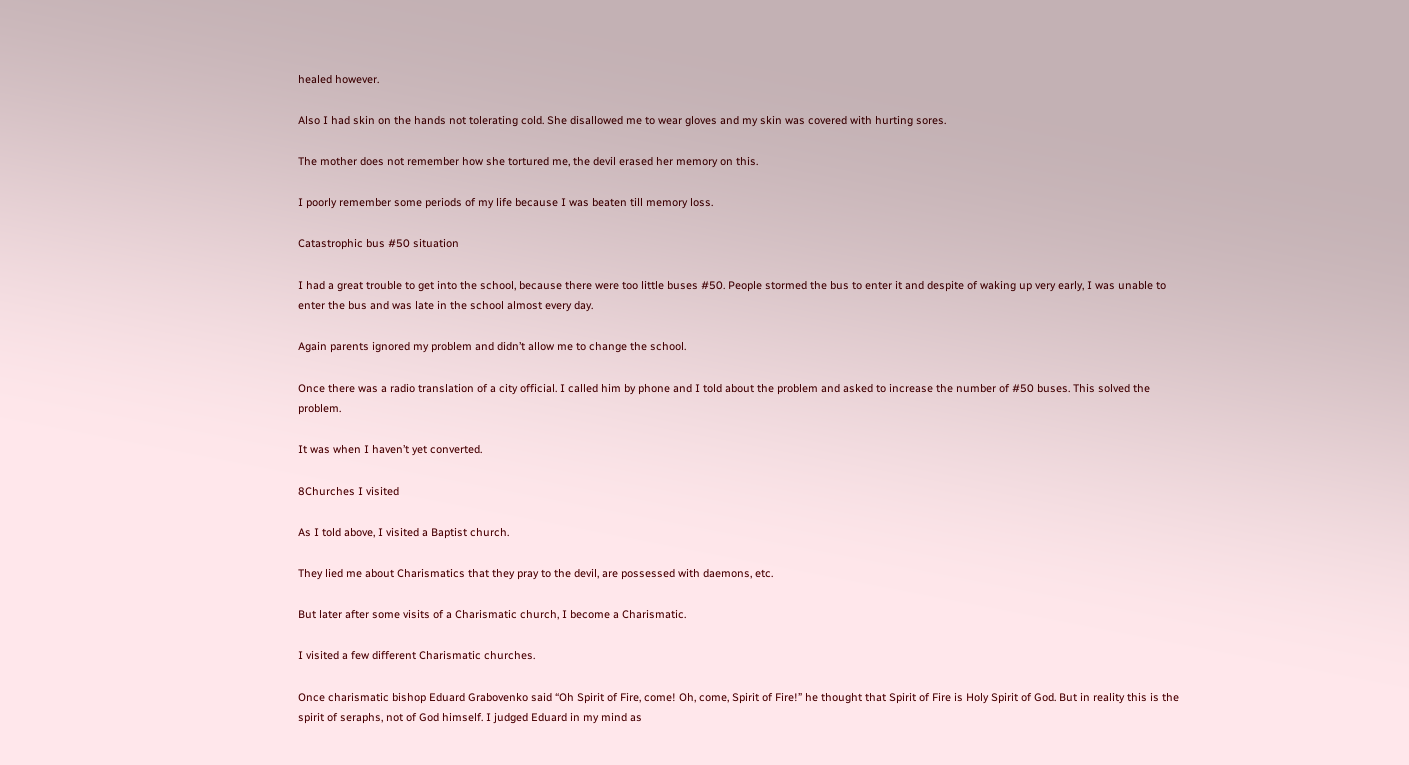healed however.

Also I had skin on the hands not tolerating cold. She disallowed me to wear gloves and my skin was covered with hurting sores.

The mother does not remember how she tortured me, the devil erased her memory on this.

I poorly remember some periods of my life because I was beaten till memory loss.

Catastrophic bus #50 situation

I had a great trouble to get into the school, because there were too little buses #50. People stormed the bus to enter it and despite of waking up very early, I was unable to enter the bus and was late in the school almost every day.

Again parents ignored my problem and didn’t allow me to change the school.

Once there was a radio translation of a city official. I called him by phone and I told about the problem and asked to increase the number of #50 buses. This solved the problem.

It was when I haven’t yet converted.

8Churches I visited

As I told above, I visited a Baptist church.

They lied me about Charismatics that they pray to the devil, are possessed with daemons, etc.

But later after some visits of a Charismatic church, I become a Charismatic.

I visited a few different Charismatic churches.

Once charismatic bishop Eduard Grabovenko said “Oh Spirit of Fire, come! Oh, come, Spirit of Fire!” he thought that Spirit of Fire is Holy Spirit of God. But in reality this is the spirit of seraphs, not of God himself. I judged Eduard in my mind as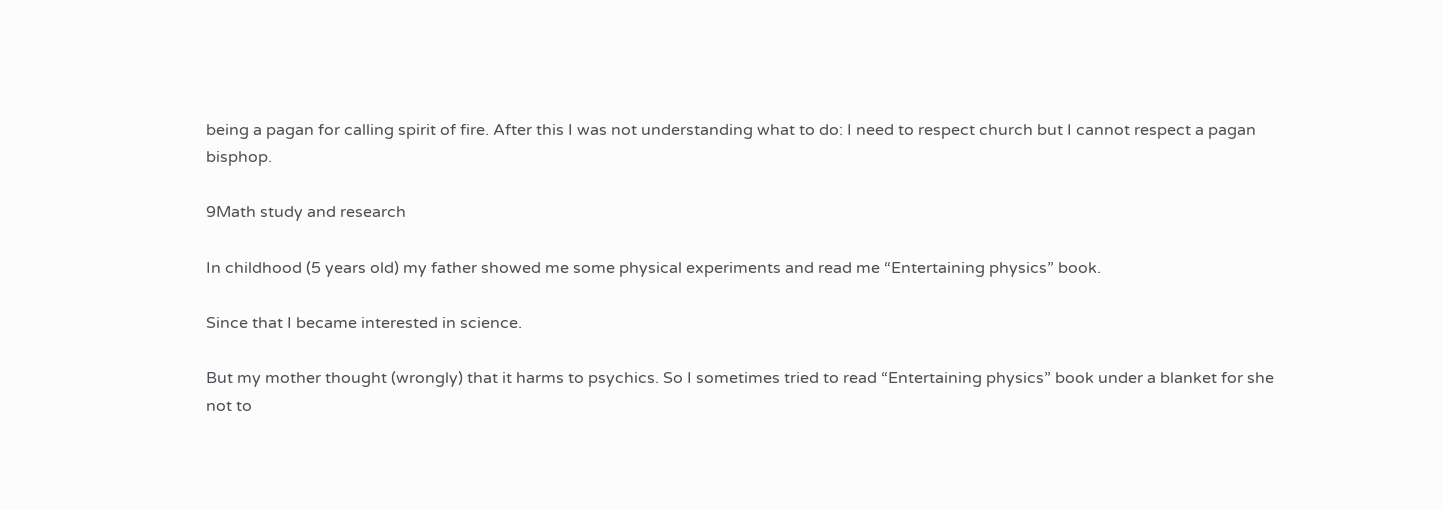being a pagan for calling spirit of fire. After this I was not understanding what to do: I need to respect church but I cannot respect a pagan bisphop.

9Math study and research

In childhood (5 years old) my father showed me some physical experiments and read me “Entertaining physics” book.

Since that I became interested in science.

But my mother thought (wrongly) that it harms to psychics. So I sometimes tried to read “Entertaining physics” book under a blanket for she not to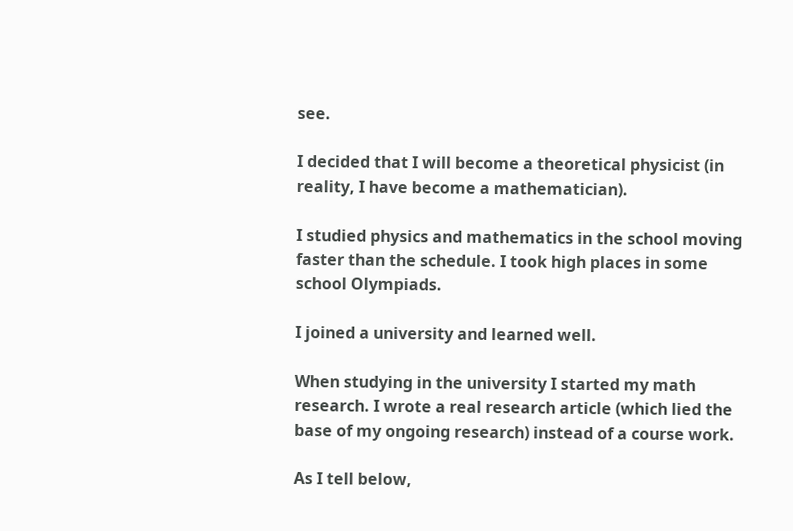see.

I decided that I will become a theoretical physicist (in reality, I have become a mathematician).

I studied physics and mathematics in the school moving faster than the schedule. I took high places in some school Olympiads.

I joined a university and learned well.

When studying in the university I started my math research. I wrote a real research article (which lied the base of my ongoing research) instead of a course work.

As I tell below,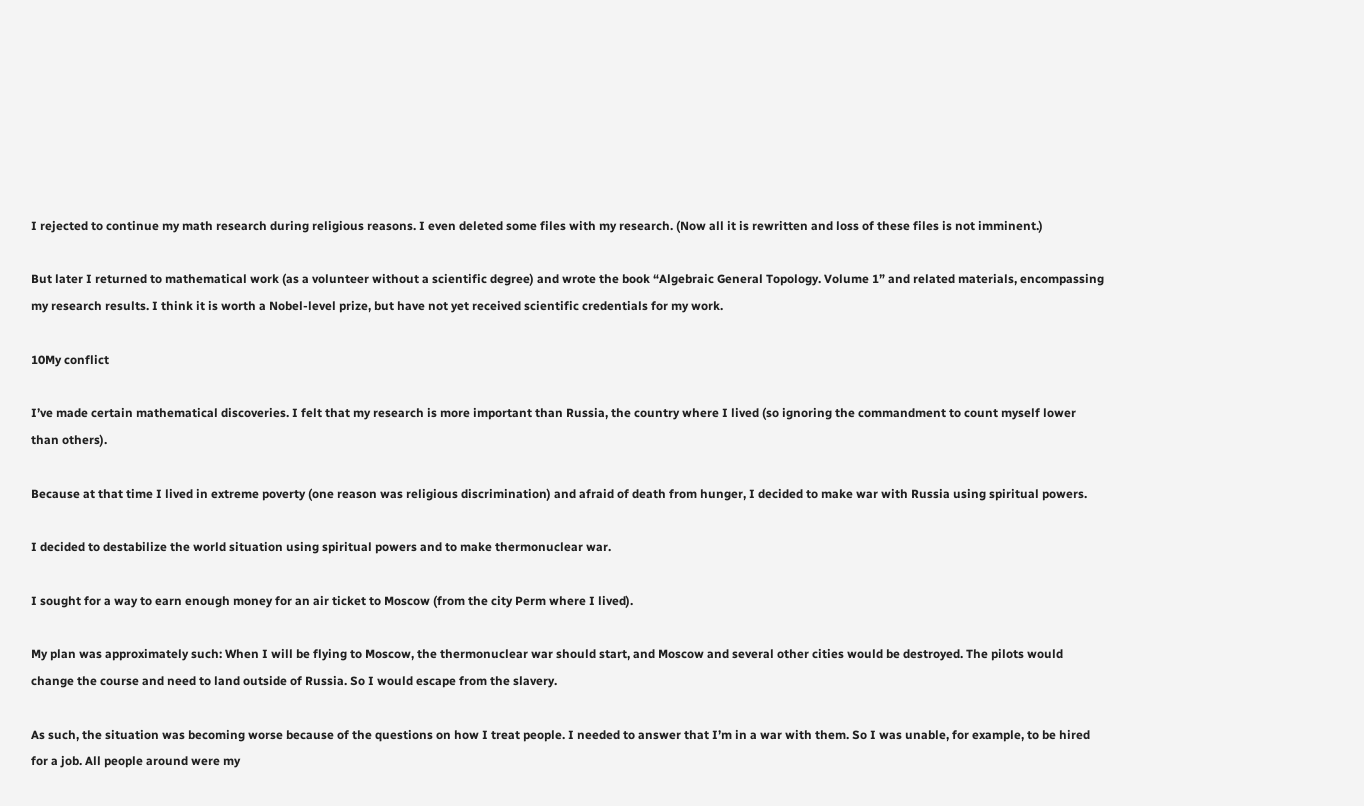I rejected to continue my math research during religious reasons. I even deleted some files with my research. (Now all it is rewritten and loss of these files is not imminent.)

But later I returned to mathematical work (as a volunteer without a scientific degree) and wrote the book “Algebraic General Topology. Volume 1” and related materials, encompassing my research results. I think it is worth a Nobel-level prize, but have not yet received scientific credentials for my work.

10My conflict

I’ve made certain mathematical discoveries. I felt that my research is more important than Russia, the country where I lived (so ignoring the commandment to count myself lower than others).

Because at that time I lived in extreme poverty (one reason was religious discrimination) and afraid of death from hunger, I decided to make war with Russia using spiritual powers.

I decided to destabilize the world situation using spiritual powers and to make thermonuclear war.

I sought for a way to earn enough money for an air ticket to Moscow (from the city Perm where I lived).

My plan was approximately such: When I will be flying to Moscow, the thermonuclear war should start, and Moscow and several other cities would be destroyed. The pilots would change the course and need to land outside of Russia. So I would escape from the slavery.

As such, the situation was becoming worse because of the questions on how I treat people. I needed to answer that I’m in a war with them. So I was unable, for example, to be hired for a job. All people around were my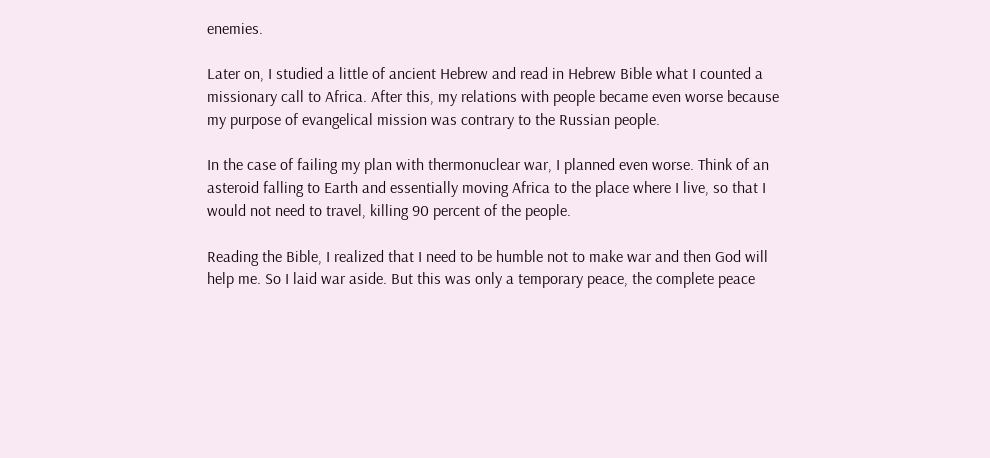enemies.

Later on, I studied a little of ancient Hebrew and read in Hebrew Bible what I counted a missionary call to Africa. After this, my relations with people became even worse because my purpose of evangelical mission was contrary to the Russian people.

In the case of failing my plan with thermonuclear war, I planned even worse. Think of an asteroid falling to Earth and essentially moving Africa to the place where I live, so that I would not need to travel, killing 90 percent of the people.

Reading the Bible, I realized that I need to be humble not to make war and then God will help me. So I laid war aside. But this was only a temporary peace, the complete peace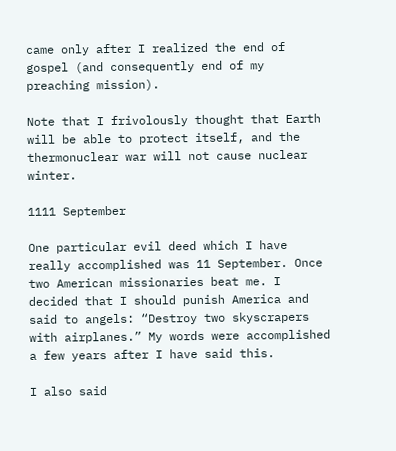came only after I realized the end of gospel (and consequently end of my preaching mission).

Note that I frivolously thought that Earth will be able to protect itself, and the thermonuclear war will not cause nuclear winter.

1111 September

One particular evil deed which I have really accomplished was 11 September. Once two American missionaries beat me. I decided that I should punish America and said to angels: “Destroy two skyscrapers with airplanes.” My words were accomplished a few years after I have said this.

I also said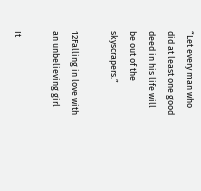“Let every man who did at least one good deed in his life will be out of the skyscrapers.”

12Falling in love with an unbelieving girl

It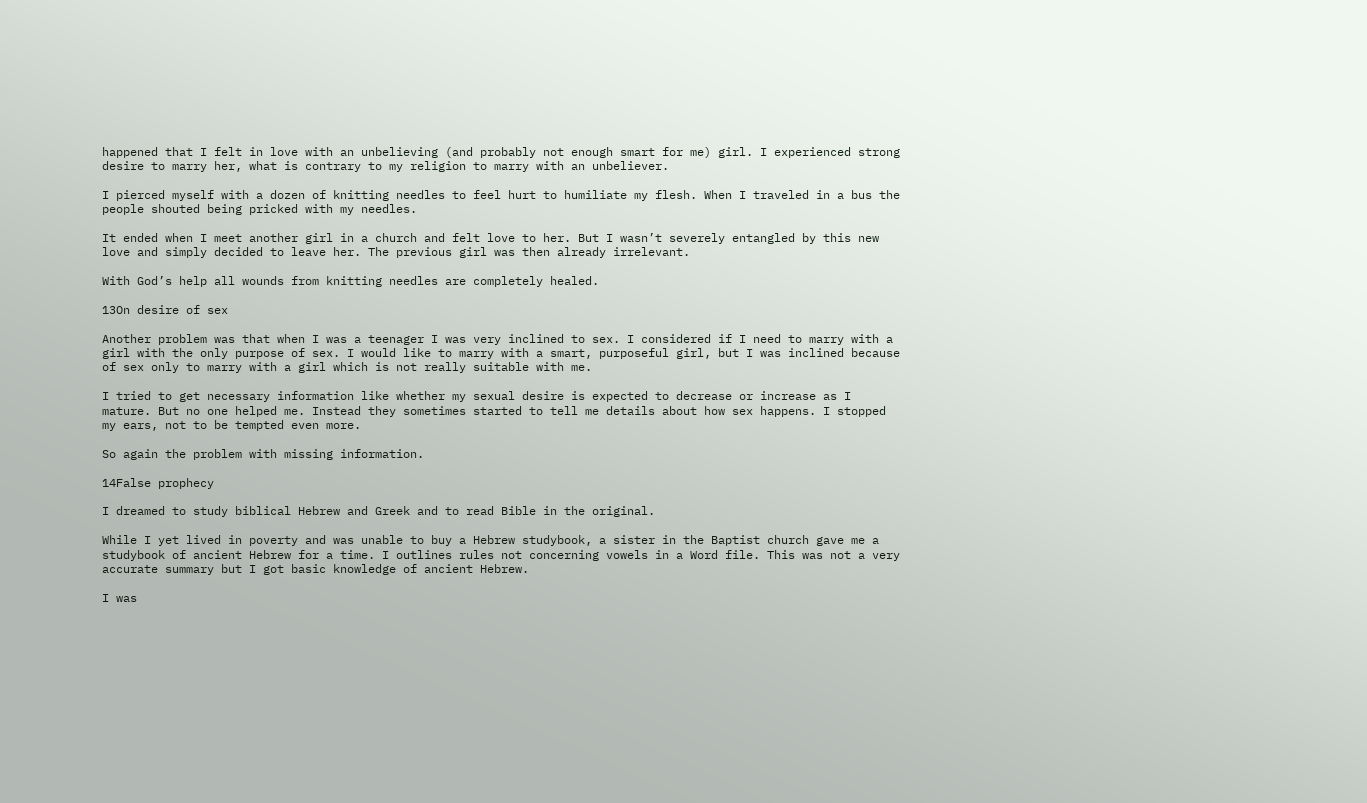happened that I felt in love with an unbelieving (and probably not enough smart for me) girl. I experienced strong desire to marry her, what is contrary to my religion to marry with an unbeliever.

I pierced myself with a dozen of knitting needles to feel hurt to humiliate my flesh. When I traveled in a bus the people shouted being pricked with my needles.

It ended when I meet another girl in a church and felt love to her. But I wasn’t severely entangled by this new love and simply decided to leave her. The previous girl was then already irrelevant.

With God’s help all wounds from knitting needles are completely healed.

13On desire of sex

Another problem was that when I was a teenager I was very inclined to sex. I considered if I need to marry with a girl with the only purpose of sex. I would like to marry with a smart, purposeful girl, but I was inclined because of sex only to marry with a girl which is not really suitable with me.

I tried to get necessary information like whether my sexual desire is expected to decrease or increase as I mature. But no one helped me. Instead they sometimes started to tell me details about how sex happens. I stopped my ears, not to be tempted even more.

So again the problem with missing information.

14False prophecy

I dreamed to study biblical Hebrew and Greek and to read Bible in the original.

While I yet lived in poverty and was unable to buy a Hebrew studybook, a sister in the Baptist church gave me a studybook of ancient Hebrew for a time. I outlines rules not concerning vowels in a Word file. This was not a very accurate summary but I got basic knowledge of ancient Hebrew.

I was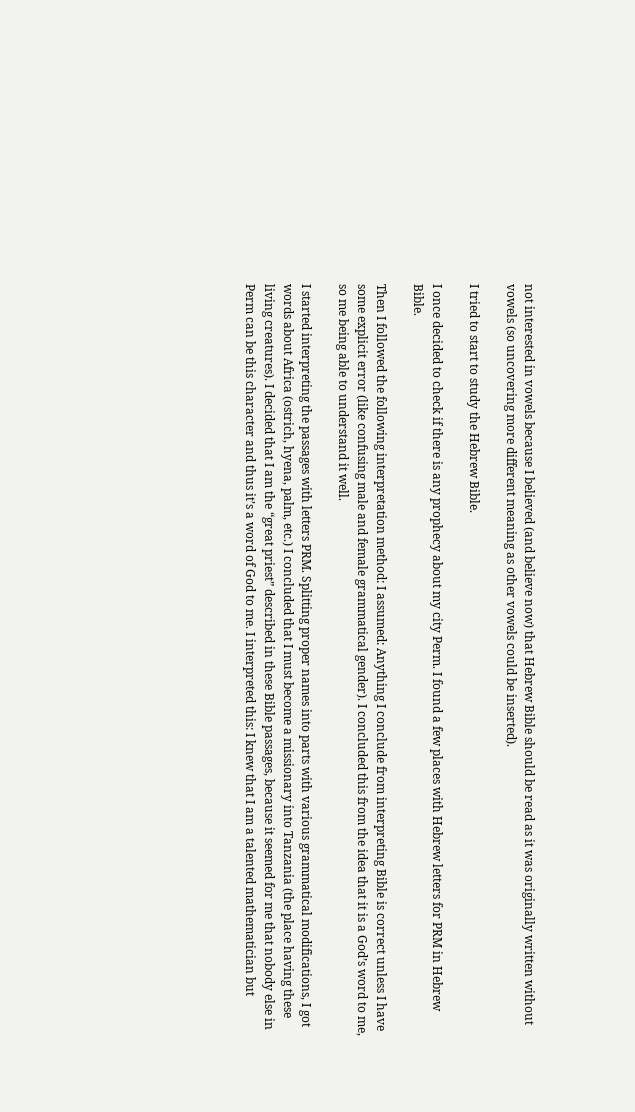not interested in vowels because I believed (and believe now) that Hebrew Bible should be read as it was originally written without vowels (so uncovering more different meaning as other vowels could be inserted).

I tried to start to study the Hebrew Bible.

I once decided to check if there is any prophecy about my city Perm. I found a few places with Hebrew letters for PRM in Hebrew Bible.

Then I followed the following interpretation method: I assumed: Anything I conclude from interpreting Bible is correct unless I have some explicit error (like confusing male and female grammatical gender). I concluded this from the idea that it is a God’s word to me, so me being able to understand it well.

I started interpreting the passages with letters PRM. Splitting proper names into parts with various grammatical modifications, I got words about Africa (ostrich, hyena, palm, etc.) I concluded that I must become a missionary into Tanzania (the place having these living creatures). I decided that I am the “great priest” described in these Bible passages, because it seemed for me that nobody else in Perm can be this character and thus it’s a word of God to me. I interpreted this: I knew that I am a talented mathematician but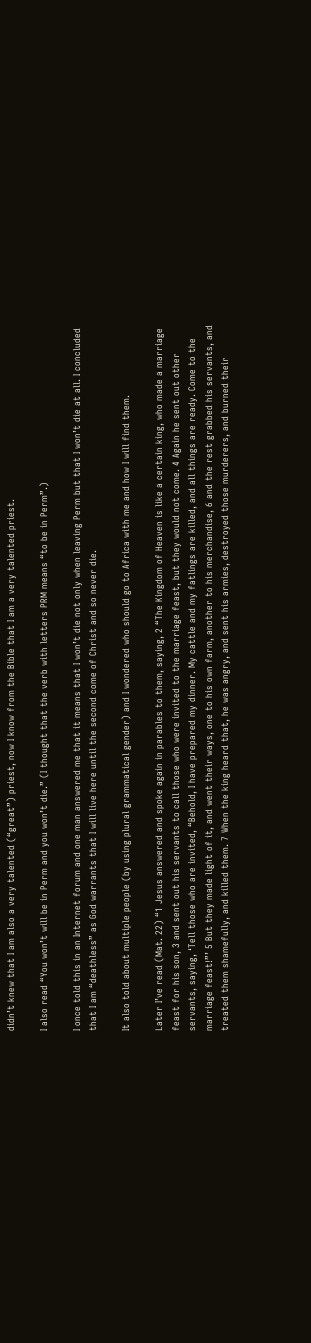didn’t knew that I am also a very talented (“great”) priest, now I know from the Bible that I am a very talented priest.

I also read “You won’t will be in Perm and you won’t die.” (I thought that the verb with letters PRM means “to be in Perm”.)

I once told this in an Internet forum and one man answered me that it means that I won’t die not only when leaving Perm but that I won’t die at all. I concluded that I am “deathless” as God warrants that I will live here until the second come of Christ and so never die.

It also told about multiple people (by using plural grammatical gender) and I wondered who should go to Africa with me and how I will find them.

Later I’ve read (Mat. 22) “1 Jesus answered and spoke again in parables to them, saying, 2 “The Kingdom of Heaven is like a certain king, who made a marriage feast for his son, 3 and sent out his servants to call those who were invited to the marriage feast, but they would not come. 4 Again he sent out other servants, saying, ‘Tell those who are invited, “Behold, I have prepared my dinner. My cattle and my fatlings are killed, and all things are ready. Come to the marriage feast!”’ 5 But they made light of it, and went their ways, one to his own farm, another to his merchandise, 6 and the rest grabbed his servants, and treated them shamefully, and killed them. 7 When the king heard that, he was angry, and sent his armies, destroyed those murderers, and burned their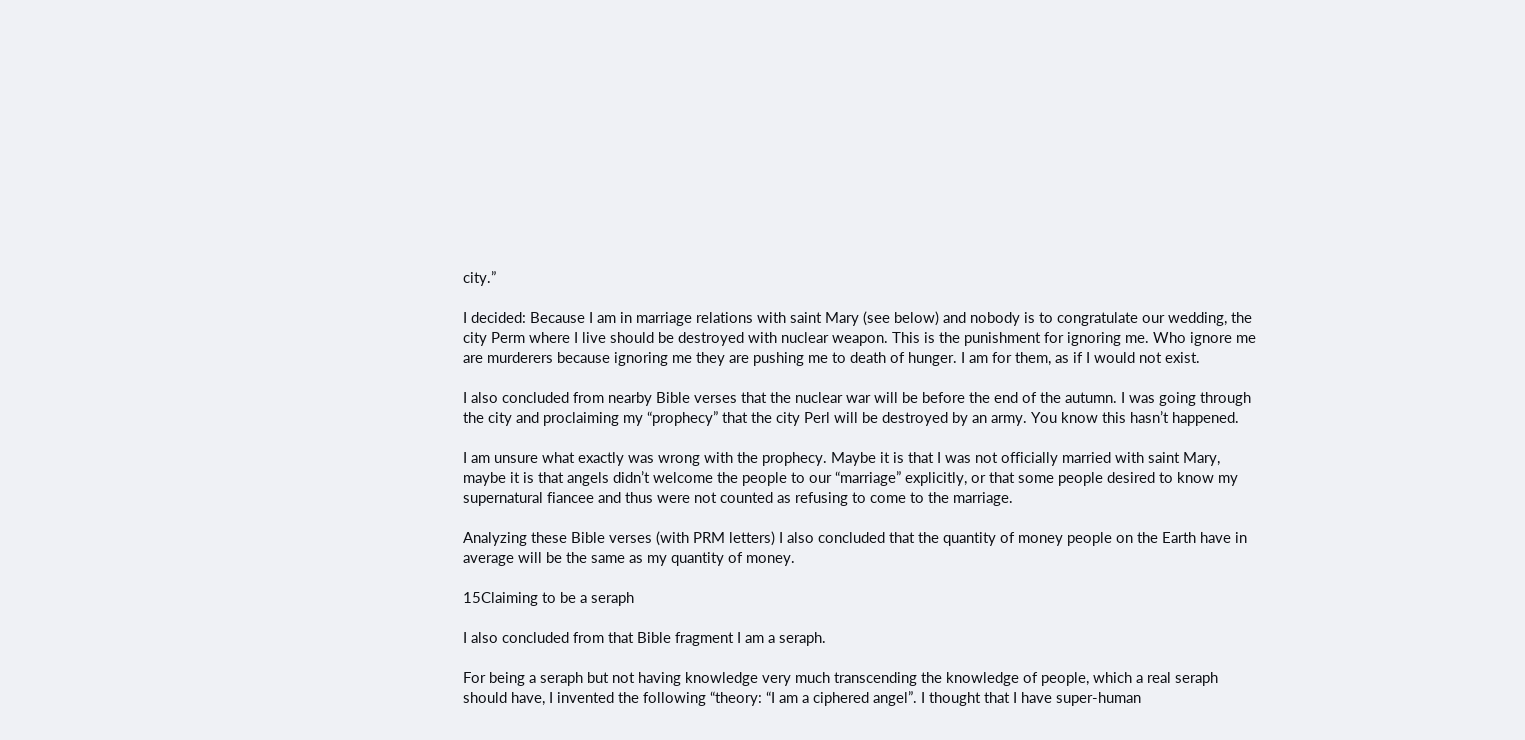city.”

I decided: Because I am in marriage relations with saint Mary (see below) and nobody is to congratulate our wedding, the city Perm where I live should be destroyed with nuclear weapon. This is the punishment for ignoring me. Who ignore me are murderers because ignoring me they are pushing me to death of hunger. I am for them, as if I would not exist.

I also concluded from nearby Bible verses that the nuclear war will be before the end of the autumn. I was going through the city and proclaiming my “prophecy” that the city Perl will be destroyed by an army. You know this hasn’t happened.

I am unsure what exactly was wrong with the prophecy. Maybe it is that I was not officially married with saint Mary, maybe it is that angels didn’t welcome the people to our “marriage” explicitly, or that some people desired to know my supernatural fiancee and thus were not counted as refusing to come to the marriage.

Analyzing these Bible verses (with PRM letters) I also concluded that the quantity of money people on the Earth have in average will be the same as my quantity of money.

15Claiming to be a seraph

I also concluded from that Bible fragment I am a seraph.

For being a seraph but not having knowledge very much transcending the knowledge of people, which a real seraph should have, I invented the following “theory: “I am a ciphered angel”. I thought that I have super-human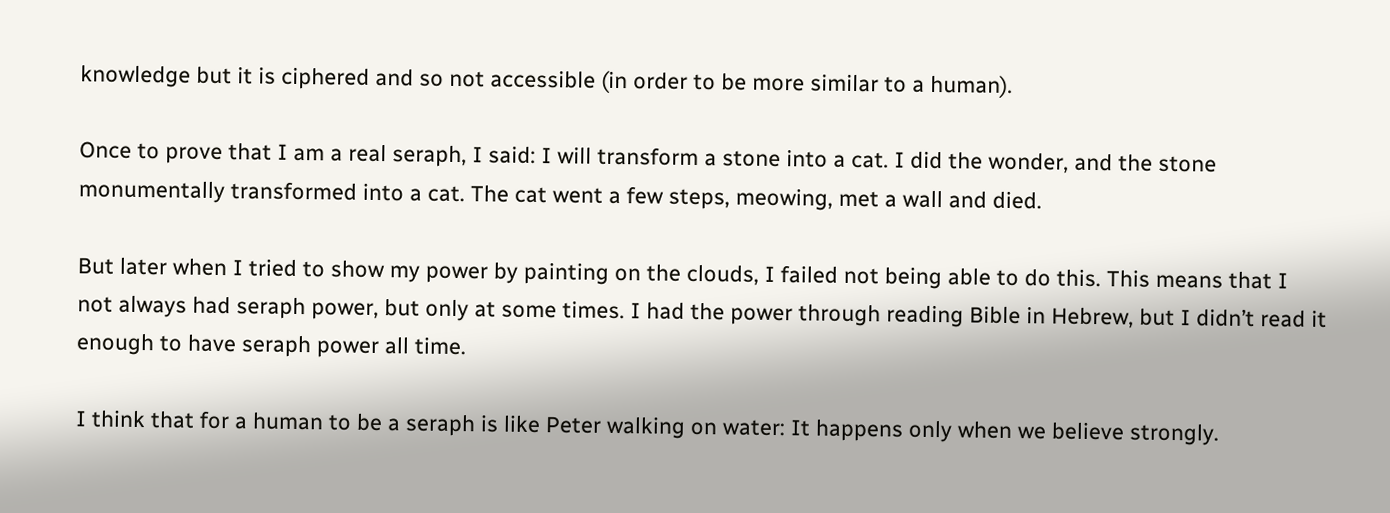knowledge but it is ciphered and so not accessible (in order to be more similar to a human).

Once to prove that I am a real seraph, I said: I will transform a stone into a cat. I did the wonder, and the stone monumentally transformed into a cat. The cat went a few steps, meowing, met a wall and died.

But later when I tried to show my power by painting on the clouds, I failed not being able to do this. This means that I not always had seraph power, but only at some times. I had the power through reading Bible in Hebrew, but I didn’t read it enough to have seraph power all time.

I think that for a human to be a seraph is like Peter walking on water: It happens only when we believe strongly.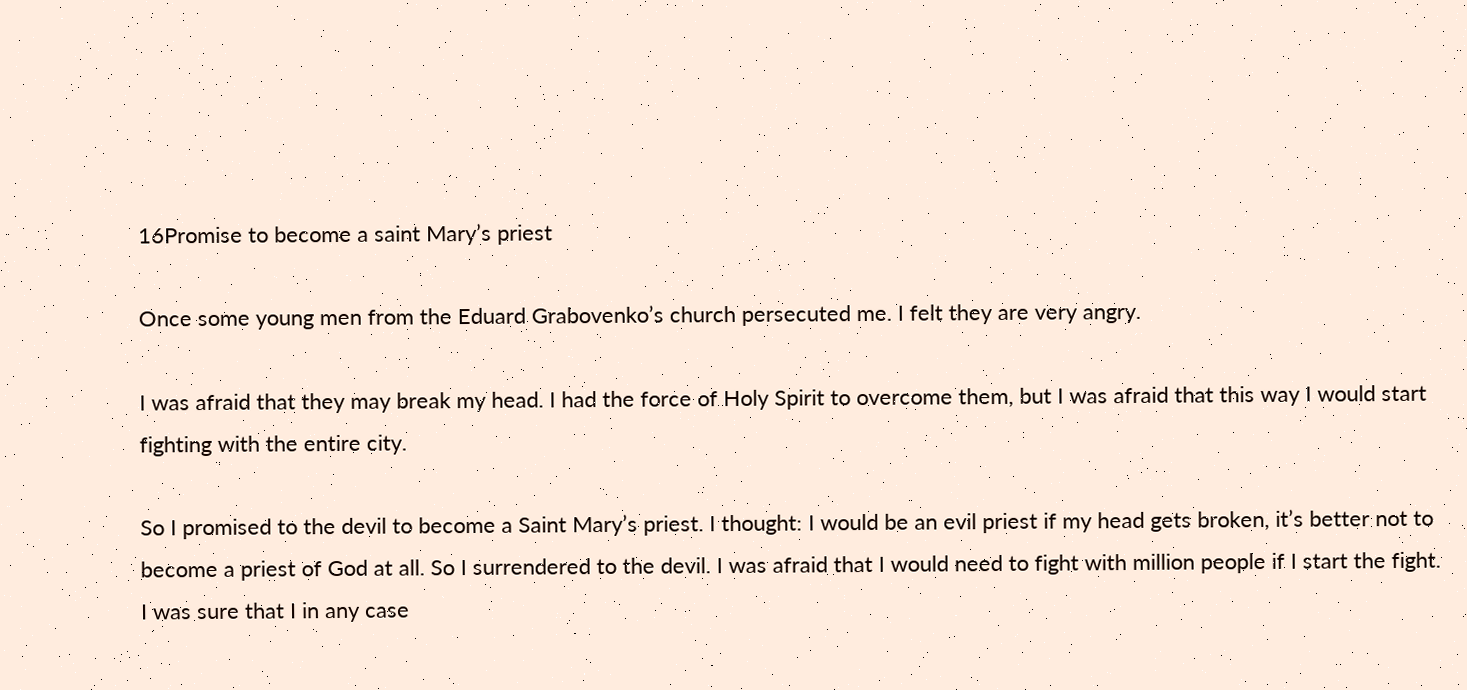16Promise to become a saint Mary’s priest

Once some young men from the Eduard Grabovenko’s church persecuted me. I felt they are very angry.

I was afraid that they may break my head. I had the force of Holy Spirit to overcome them, but I was afraid that this way I would start fighting with the entire city.

So I promised to the devil to become a Saint Mary’s priest. I thought: I would be an evil priest if my head gets broken, it’s better not to become a priest of God at all. So I surrendered to the devil. I was afraid that I would need to fight with million people if I start the fight. I was sure that I in any case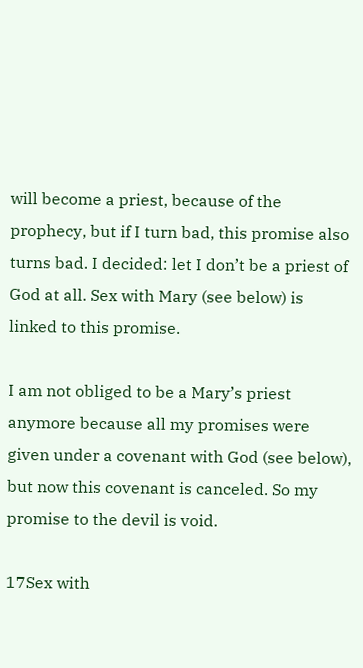will become a priest, because of the prophecy, but if I turn bad, this promise also turns bad. I decided: let I don’t be a priest of God at all. Sex with Mary (see below) is linked to this promise.

I am not obliged to be a Mary’s priest anymore because all my promises were given under a covenant with God (see below), but now this covenant is canceled. So my promise to the devil is void.

17Sex with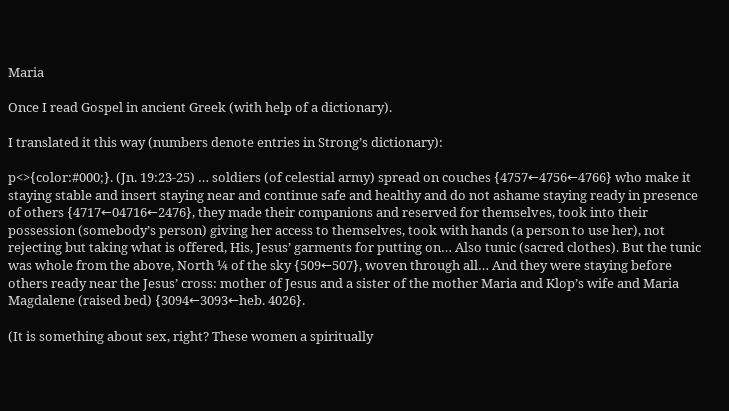Maria

Once I read Gospel in ancient Greek (with help of a dictionary).

I translated it this way (numbers denote entries in Strong’s dictionary):

p<>{color:#000;}. (Jn. 19:23-25) … soldiers (of celestial army) spread on couches {4757←4756←4766} who make it staying stable and insert staying near and continue safe and healthy and do not ashame staying ready in presence of others {4717←04716←2476}, they made their companions and reserved for themselves, took into their possession (somebody’s person) giving her access to themselves, took with hands (a person to use her), not rejecting but taking what is offered, His, Jesus’ garments for putting on… Also tunic (sacred clothes). But the tunic was whole from the above, North ¼ of the sky {509←507}, woven through all… And they were staying before others ready near the Jesus’ cross: mother of Jesus and a sister of the mother Maria and Klop’s wife and Maria Magdalene (raised bed) {3094←3093←heb. 4026}.

(It is something about sex, right? These women a spiritually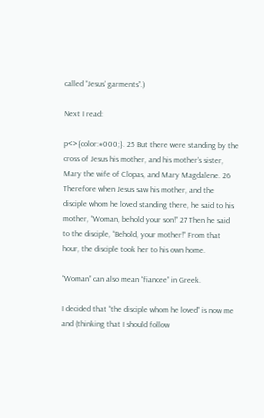called “Jesus’ garments”.)

Next I read:

p<>{color:#000;}. 25 But there were standing by the cross of Jesus his mother, and his mother’s sister, Mary the wife of Clopas, and Mary Magdalene. 26 Therefore when Jesus saw his mother, and the disciple whom he loved standing there, he said to his mother, “Woman, behold your son!” 27 Then he said to the disciple, “Behold, your mother!” From that hour, the disciple took her to his own home.

“Woman” can also mean “fiancee” in Greek.

I decided that “the disciple whom he loved” is now me and (thinking that I should follow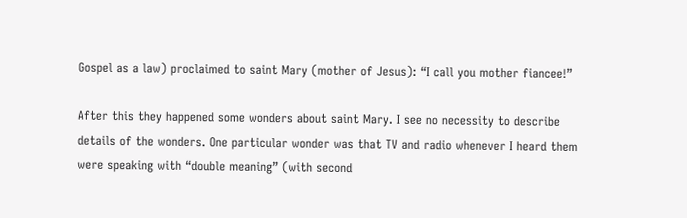Gospel as a law) proclaimed to saint Mary (mother of Jesus): “I call you mother fiancee!”

After this they happened some wonders about saint Mary. I see no necessity to describe details of the wonders. One particular wonder was that TV and radio whenever I heard them were speaking with “double meaning” (with second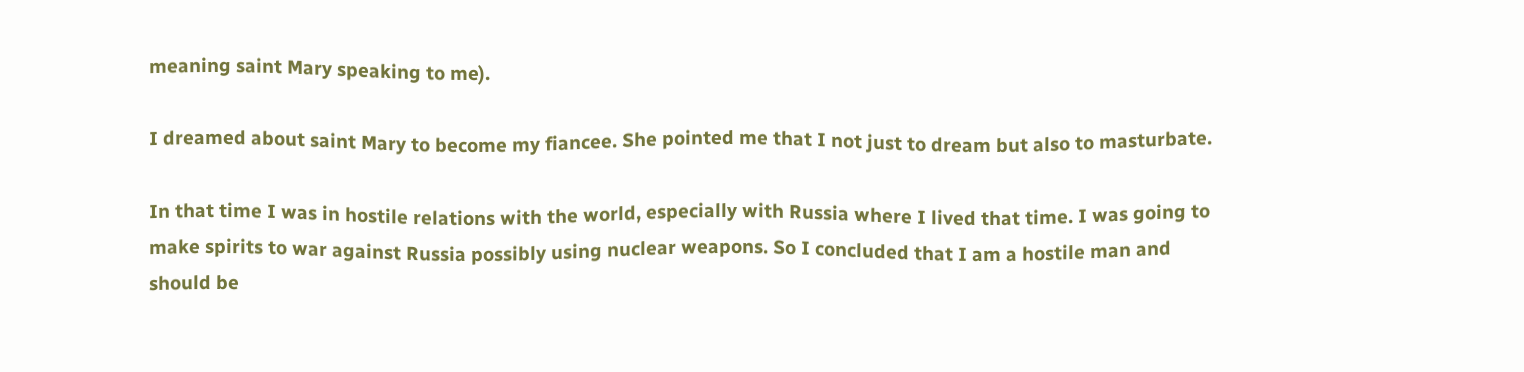meaning saint Mary speaking to me).

I dreamed about saint Mary to become my fiancee. She pointed me that I not just to dream but also to masturbate.

In that time I was in hostile relations with the world, especially with Russia where I lived that time. I was going to make spirits to war against Russia possibly using nuclear weapons. So I concluded that I am a hostile man and should be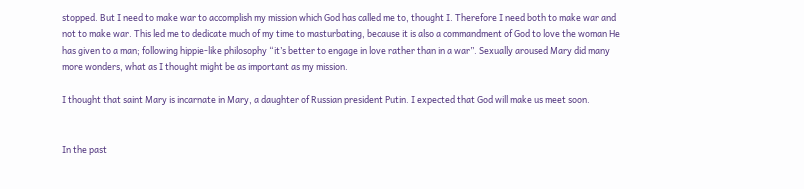stopped. But I need to make war to accomplish my mission which God has called me to, thought I. Therefore I need both to make war and not to make war. This led me to dedicate much of my time to masturbating, because it is also a commandment of God to love the woman He has given to a man; following hippie-like philosophy “it’s better to engage in love rather than in a war”. Sexually aroused Mary did many more wonders, what as I thought might be as important as my mission.

I thought that saint Mary is incarnate in Mary, a daughter of Russian president Putin. I expected that God will make us meet soon.


In the past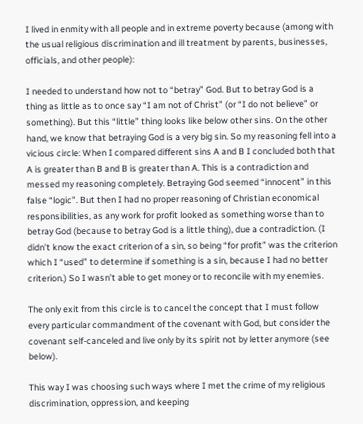I lived in enmity with all people and in extreme poverty because (among with the usual religious discrimination and ill treatment by parents, businesses, officials, and other people):

I needed to understand how not to “betray” God. But to betray God is a thing as little as to once say “I am not of Christ” (or “I do not believe” or something). But this “little” thing looks like below other sins. On the other hand, we know that betraying God is a very big sin. So my reasoning fell into a vicious circle: When I compared different sins A and B I concluded both that A is greater than B and B is greater than A. This is a contradiction and messed my reasoning completely. Betraying God seemed “innocent” in this false “logic”. But then I had no proper reasoning of Christian economical responsibilities, as any work for profit looked as something worse than to betray God (because to betray God is a little thing), due a contradiction. (I didn’t know the exact criterion of a sin, so being “for profit” was the criterion which I “used” to determine if something is a sin, because I had no better criterion.) So I wasn’t able to get money or to reconcile with my enemies.

The only exit from this circle is to cancel the concept that I must follow every particular commandment of the covenant with God, but consider the covenant self-canceled and live only by its spirit not by letter anymore (see below).

This way I was choosing such ways where I met the crime of my religious discrimination, oppression, and keeping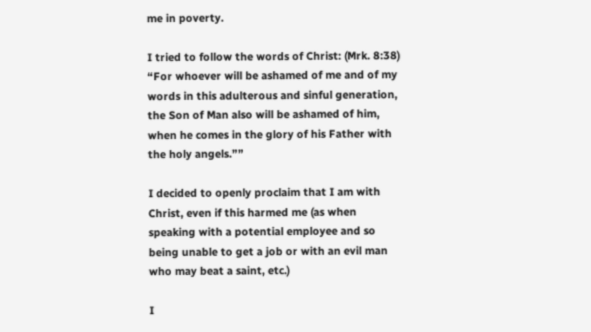me in poverty.

I tried to follow the words of Christ: (Mrk. 8:38) “For whoever will be ashamed of me and of my words in this adulterous and sinful generation, the Son of Man also will be ashamed of him, when he comes in the glory of his Father with the holy angels.””

I decided to openly proclaim that I am with Christ, even if this harmed me (as when speaking with a potential employee and so being unable to get a job or with an evil man who may beat a saint, etc.)

I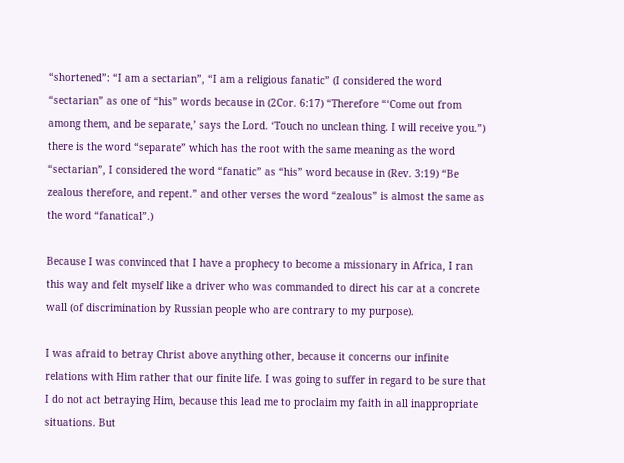“shortened”: “I am a sectarian”, “I am a religious fanatic” (I considered the word “sectarian” as one of “his” words because in (2Cor. 6:17) “Therefore “‘Come out from among them, and be separate,’ says the Lord. ‘Touch no unclean thing. I will receive you.”) there is the word “separate” which has the root with the same meaning as the word “sectarian”, I considered the word “fanatic” as “his” word because in (Rev. 3:19) “Be zealous therefore, and repent.” and other verses the word “zealous” is almost the same as the word “fanatical”.)

Because I was convinced that I have a prophecy to become a missionary in Africa, I ran this way and felt myself like a driver who was commanded to direct his car at a concrete wall (of discrimination by Russian people who are contrary to my purpose).

I was afraid to betray Christ above anything other, because it concerns our infinite relations with Him rather that our finite life. I was going to suffer in regard to be sure that I do not act betraying Him, because this lead me to proclaim my faith in all inappropriate situations. But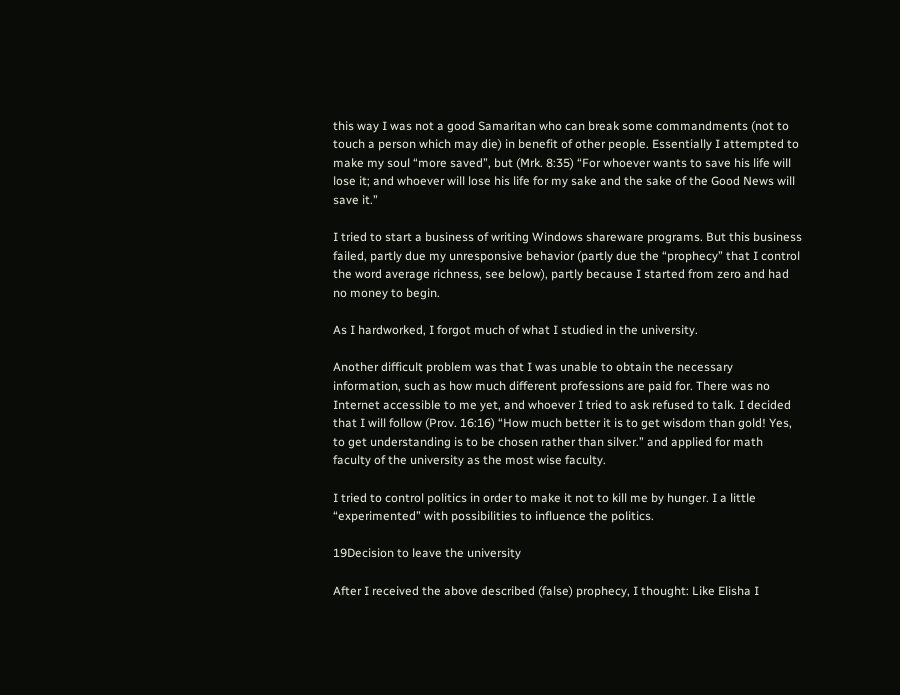this way I was not a good Samaritan who can break some commandments (not to touch a person which may die) in benefit of other people. Essentially I attempted to make my soul “more saved”, but (Mrk. 8:35) “For whoever wants to save his life will lose it; and whoever will lose his life for my sake and the sake of the Good News will save it.”

I tried to start a business of writing Windows shareware programs. But this business failed, partly due my unresponsive behavior (partly due the “prophecy” that I control the word average richness, see below), partly because I started from zero and had no money to begin.

As I hardworked, I forgot much of what I studied in the university.

Another difficult problem was that I was unable to obtain the necessary information, such as how much different professions are paid for. There was no Internet accessible to me yet, and whoever I tried to ask refused to talk. I decided that I will follow (Prov. 16:16) “How much better it is to get wisdom than gold! Yes, to get understanding is to be chosen rather than silver.” and applied for math faculty of the university as the most wise faculty.

I tried to control politics in order to make it not to kill me by hunger. I a little “experimented” with possibilities to influence the politics.

19Decision to leave the university

After I received the above described (false) prophecy, I thought: Like Elisha I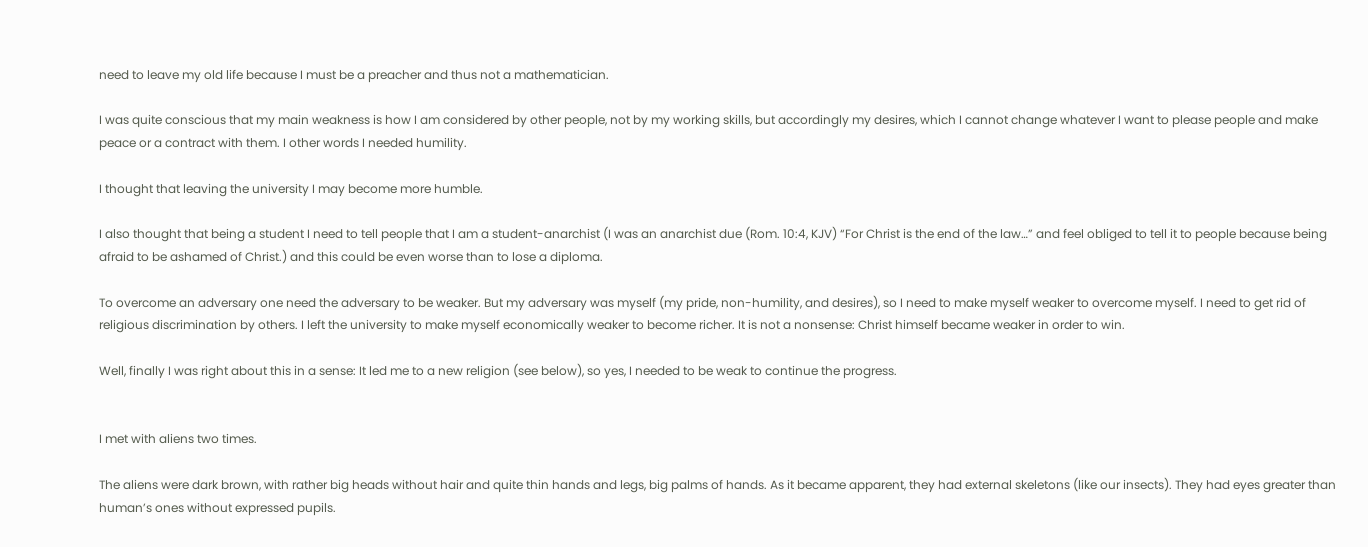need to leave my old life because I must be a preacher and thus not a mathematician.

I was quite conscious that my main weakness is how I am considered by other people, not by my working skills, but accordingly my desires, which I cannot change whatever I want to please people and make peace or a contract with them. I other words I needed humility.

I thought that leaving the university I may become more humble.

I also thought that being a student I need to tell people that I am a student-anarchist (I was an anarchist due (Rom. 10:4, KJV) “For Christ is the end of the law…” and feel obliged to tell it to people because being afraid to be ashamed of Christ.) and this could be even worse than to lose a diploma.

To overcome an adversary one need the adversary to be weaker. But my adversary was myself (my pride, non-humility, and desires), so I need to make myself weaker to overcome myself. I need to get rid of religious discrimination by others. I left the university to make myself economically weaker to become richer. It is not a nonsense: Christ himself became weaker in order to win.

Well, finally I was right about this in a sense: It led me to a new religion (see below), so yes, I needed to be weak to continue the progress.


I met with aliens two times.

The aliens were dark brown, with rather big heads without hair and quite thin hands and legs, big palms of hands. As it became apparent, they had external skeletons (like our insects). They had eyes greater than human’s ones without expressed pupils.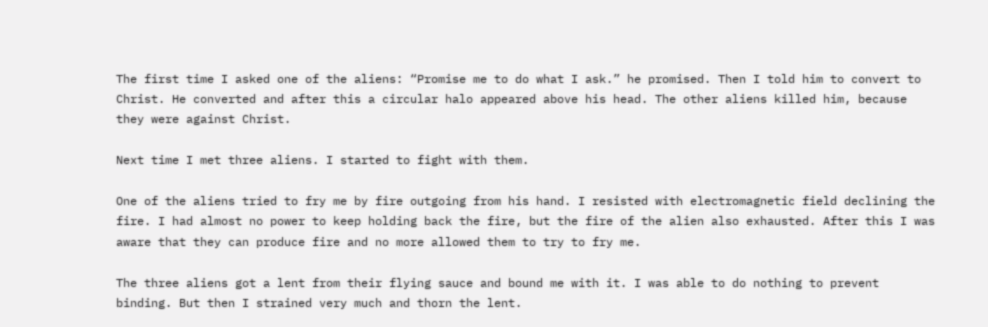The first time I asked one of the aliens: “Promise me to do what I ask.” he promised. Then I told him to convert to Christ. He converted and after this a circular halo appeared above his head. The other aliens killed him, because they were against Christ.

Next time I met three aliens. I started to fight with them.

One of the aliens tried to fry me by fire outgoing from his hand. I resisted with electromagnetic field declining the fire. I had almost no power to keep holding back the fire, but the fire of the alien also exhausted. After this I was aware that they can produce fire and no more allowed them to try to fry me.

The three aliens got a lent from their flying sauce and bound me with it. I was able to do nothing to prevent binding. But then I strained very much and thorn the lent.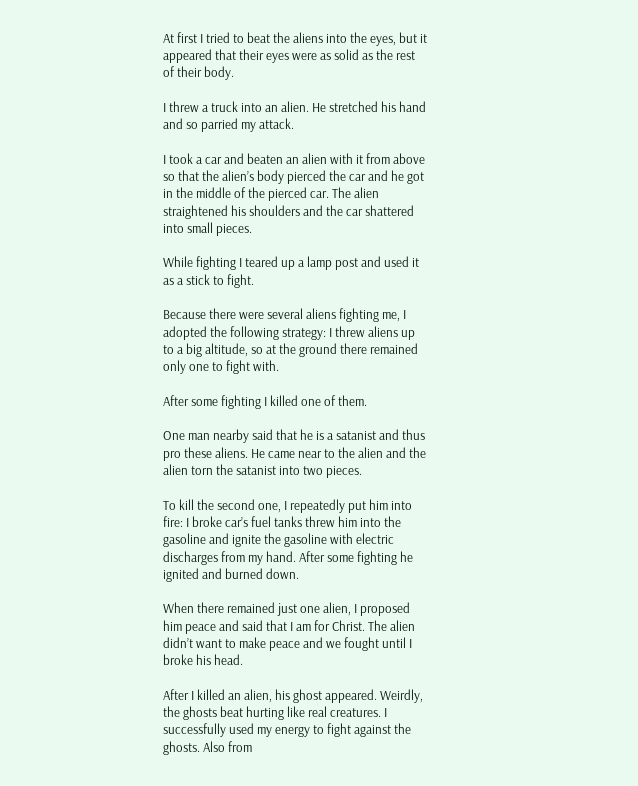At first I tried to beat the aliens into the eyes, but it appeared that their eyes were as solid as the rest of their body.

I threw a truck into an alien. He stretched his hand and so parried my attack.

I took a car and beaten an alien with it from above so that the alien’s body pierced the car and he got in the middle of the pierced car. The alien straightened his shoulders and the car shattered into small pieces.

While fighting I teared up a lamp post and used it as a stick to fight.

Because there were several aliens fighting me, I adopted the following strategy: I threw aliens up to a big altitude, so at the ground there remained only one to fight with.

After some fighting I killed one of them.

One man nearby said that he is a satanist and thus pro these aliens. He came near to the alien and the alien torn the satanist into two pieces.

To kill the second one, I repeatedly put him into fire: I broke car’s fuel tanks threw him into the gasoline and ignite the gasoline with electric discharges from my hand. After some fighting he ignited and burned down.

When there remained just one alien, I proposed him peace and said that I am for Christ. The alien didn’t want to make peace and we fought until I broke his head.

After I killed an alien, his ghost appeared. Weirdly, the ghosts beat hurting like real creatures. I successfully used my energy to fight against the ghosts. Also from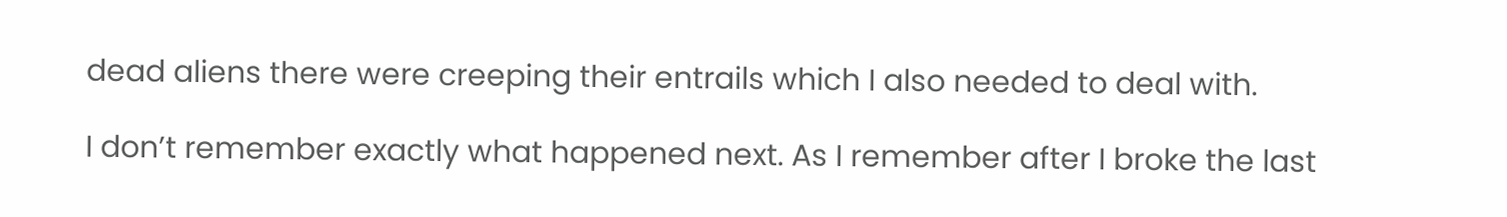dead aliens there were creeping their entrails which I also needed to deal with.

I don’t remember exactly what happened next. As I remember after I broke the last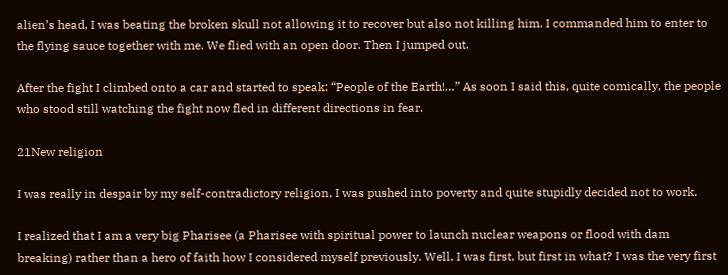alien’s head, I was beating the broken skull not allowing it to recover but also not killing him. I commanded him to enter to the flying sauce together with me. We flied with an open door. Then I jumped out.

After the fight I climbed onto a car and started to speak: “People of the Earth!…” As soon I said this, quite comically, the people who stood still watching the fight now fled in different directions in fear.

21New religion

I was really in despair by my self-contradictory religion, I was pushed into poverty and quite stupidly decided not to work.

I realized that I am a very big Pharisee (a Pharisee with spiritual power to launch nuclear weapons or flood with dam breaking) rather than a hero of faith how I considered myself previously. Well, I was first, but first in what? I was the very first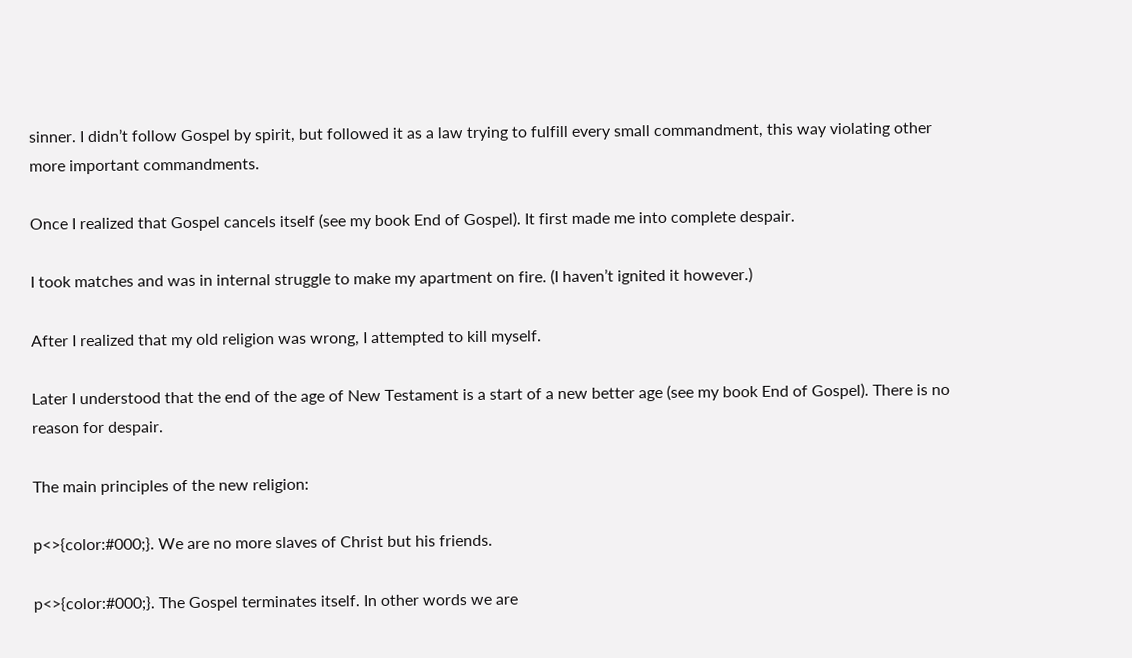sinner. I didn’t follow Gospel by spirit, but followed it as a law trying to fulfill every small commandment, this way violating other more important commandments.

Once I realized that Gospel cancels itself (see my book End of Gospel). It first made me into complete despair.

I took matches and was in internal struggle to make my apartment on fire. (I haven’t ignited it however.)

After I realized that my old religion was wrong, I attempted to kill myself.

Later I understood that the end of the age of New Testament is a start of a new better age (see my book End of Gospel). There is no reason for despair.

The main principles of the new religion:

p<>{color:#000;}. We are no more slaves of Christ but his friends.

p<>{color:#000;}. The Gospel terminates itself. In other words we are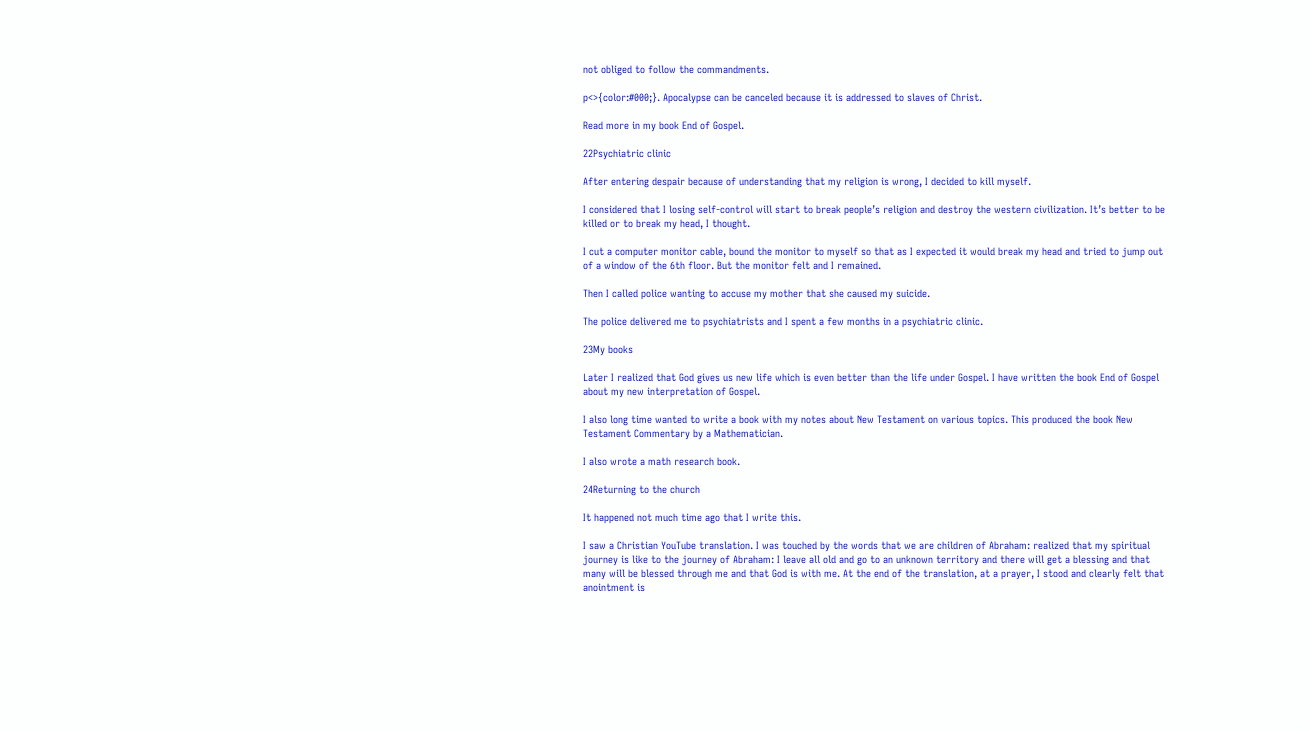not obliged to follow the commandments.

p<>{color:#000;}. Apocalypse can be canceled because it is addressed to slaves of Christ.

Read more in my book End of Gospel.

22Psychiatric clinic

After entering despair because of understanding that my religion is wrong, I decided to kill myself.

I considered that I losing self-control will start to break people’s religion and destroy the western civilization. It’s better to be killed or to break my head, I thought.

I cut a computer monitor cable, bound the monitor to myself so that as I expected it would break my head and tried to jump out of a window of the 6th floor. But the monitor felt and I remained.

Then I called police wanting to accuse my mother that she caused my suicide.

The police delivered me to psychiatrists and I spent a few months in a psychiatric clinic.

23My books

Later I realized that God gives us new life which is even better than the life under Gospel. I have written the book End of Gospel about my new interpretation of Gospel.

I also long time wanted to write a book with my notes about New Testament on various topics. This produced the book New Testament Commentary by a Mathematician.

I also wrote a math research book.

24Returning to the church

It happened not much time ago that I write this.

I saw a Christian YouTube translation. I was touched by the words that we are children of Abraham: realized that my spiritual journey is like to the journey of Abraham: I leave all old and go to an unknown territory and there will get a blessing and that many will be blessed through me and that God is with me. At the end of the translation, at a prayer, I stood and clearly felt that anointment is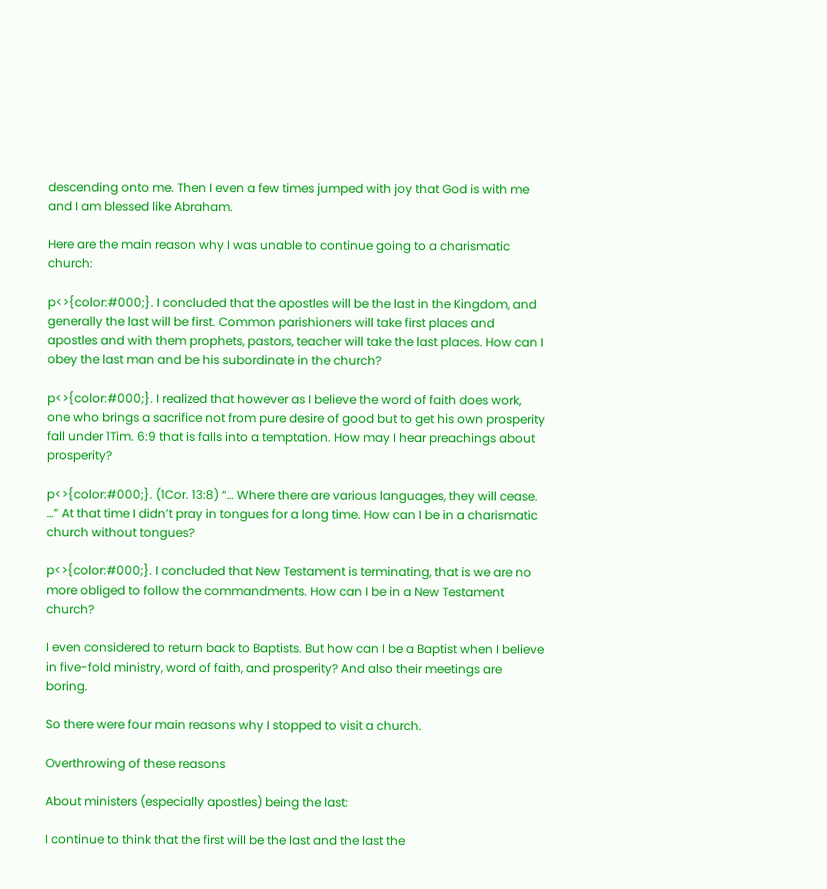descending onto me. Then I even a few times jumped with joy that God is with me and I am blessed like Abraham.

Here are the main reason why I was unable to continue going to a charismatic church:

p<>{color:#000;}. I concluded that the apostles will be the last in the Kingdom, and generally the last will be first. Common parishioners will take first places and apostles and with them prophets, pastors, teacher will take the last places. How can I obey the last man and be his subordinate in the church?

p<>{color:#000;}. I realized that however as I believe the word of faith does work, one who brings a sacrifice not from pure desire of good but to get his own prosperity fall under 1Tim. 6:9 that is falls into a temptation. How may I hear preachings about prosperity?

p<>{color:#000;}. (1Cor. 13:8) “… Where there are various languages, they will cease. …” At that time I didn’t pray in tongues for a long time. How can I be in a charismatic church without tongues?

p<>{color:#000;}. I concluded that New Testament is terminating, that is we are no more obliged to follow the commandments. How can I be in a New Testament church?

I even considered to return back to Baptists. But how can I be a Baptist when I believe in five-fold ministry, word of faith, and prosperity? And also their meetings are boring.

So there were four main reasons why I stopped to visit a church.

Overthrowing of these reasons

About ministers (especially apostles) being the last:

I continue to think that the first will be the last and the last the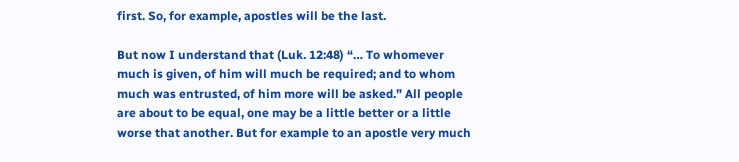first. So, for example, apostles will be the last.

But now I understand that (Luk. 12:48) “… To whomever much is given, of him will much be required; and to whom much was entrusted, of him more will be asked.” All people are about to be equal, one may be a little better or a little worse that another. But for example to an apostle very much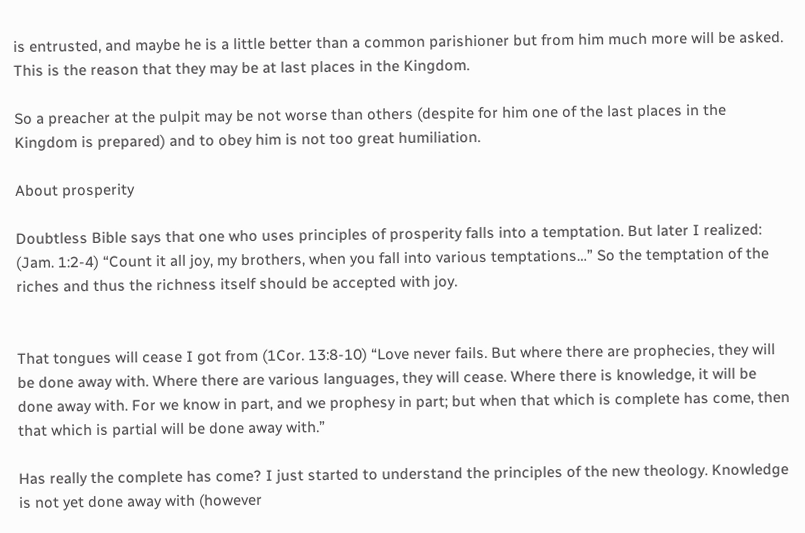is entrusted, and maybe he is a little better than a common parishioner but from him much more will be asked. This is the reason that they may be at last places in the Kingdom.

So a preacher at the pulpit may be not worse than others (despite for him one of the last places in the Kingdom is prepared) and to obey him is not too great humiliation.

About prosperity

Doubtless Bible says that one who uses principles of prosperity falls into a temptation. But later I realized: (Jam. 1:2-4) “Count it all joy, my brothers, when you fall into various temptations…” So the temptation of the riches and thus the richness itself should be accepted with joy.


That tongues will cease I got from (1Cor. 13:8-10) “Love never fails. But where there are prophecies, they will be done away with. Where there are various languages, they will cease. Where there is knowledge, it will be done away with. For we know in part, and we prophesy in part; but when that which is complete has come, then that which is partial will be done away with.”

Has really the complete has come? I just started to understand the principles of the new theology. Knowledge is not yet done away with (however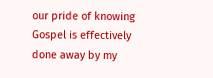our pride of knowing Gospel is effectively done away by my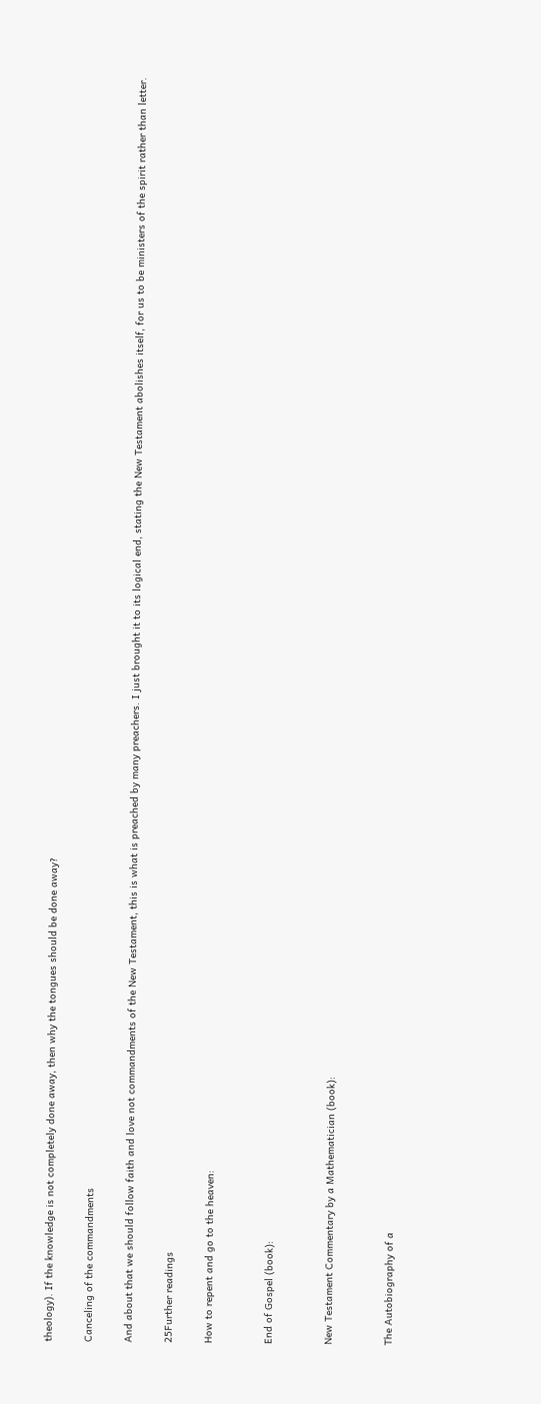theology). If the knowledge is not completely done away, then why the tongues should be done away?

Canceling of the commandments

And about that we should follow faith and love not commandments of the New Testament, this is what is preached by many preachers. I just brought it to its logical end, stating the New Testament abolishes itself, for us to be ministers of the spirit rather than letter.

25Further readings

How to repent and go to the heaven:


End of Gospel (book):


New Testament Commentary by a Mathematician (book):


The Autobiography of a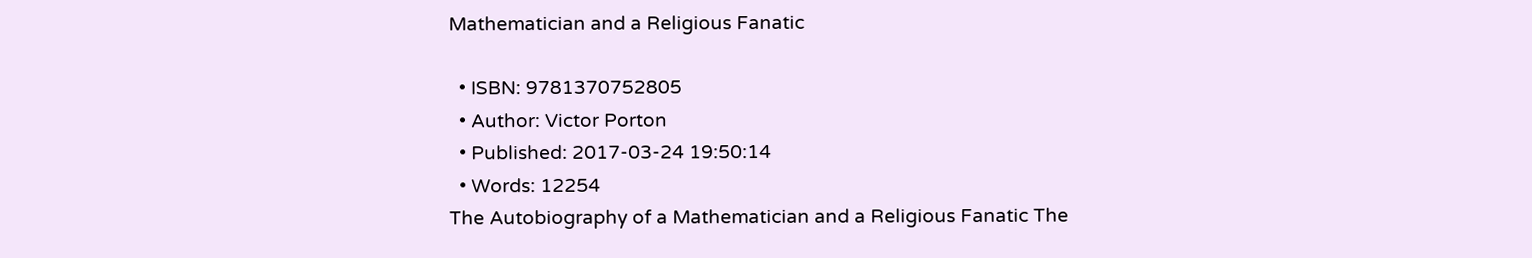Mathematician and a Religious Fanatic

  • ISBN: 9781370752805
  • Author: Victor Porton
  • Published: 2017-03-24 19:50:14
  • Words: 12254
The Autobiography of a Mathematician and a Religious Fanatic The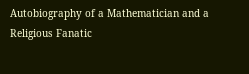Autobiography of a Mathematician and a Religious Fanatic